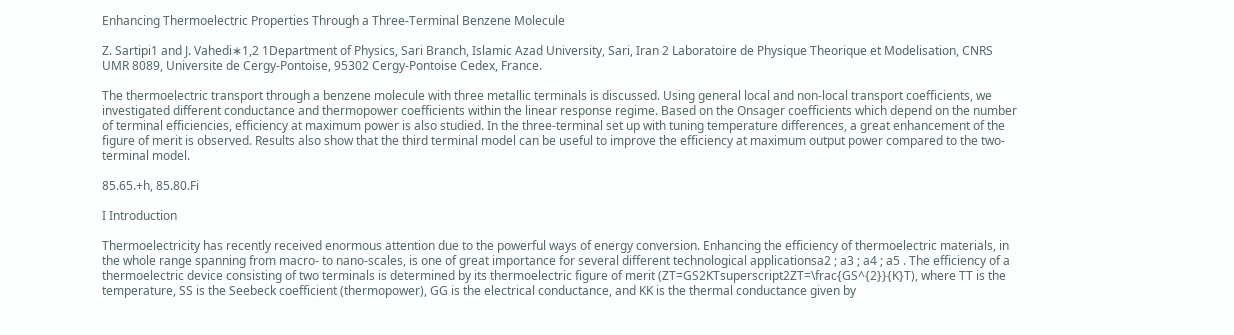Enhancing Thermoelectric Properties Through a Three-Terminal Benzene Molecule

Z. Sartipi1 and J. Vahedi∗1,2 1Department of Physics, Sari Branch, Islamic Azad University, Sari, Iran 2 Laboratoire de Physique Theorique et Modelisation, CNRS UMR 8089, Universite de Cergy-Pontoise, 95302 Cergy-Pontoise Cedex, France.

The thermoelectric transport through a benzene molecule with three metallic terminals is discussed. Using general local and non-local transport coefficients, we investigated different conductance and thermopower coefficients within the linear response regime. Based on the Onsager coefficients which depend on the number of terminal efficiencies, efficiency at maximum power is also studied. In the three-terminal set up with tuning temperature differences, a great enhancement of the figure of merit is observed. Results also show that the third terminal model can be useful to improve the efficiency at maximum output power compared to the two-terminal model.

85.65.+h, 85.80.Fi

I Introduction

Thermoelectricity has recently received enormous attention due to the powerful ways of energy conversion. Enhancing the efficiency of thermoelectric materials, in the whole range spanning from macro- to nano-scales, is one of great importance for several different technological applicationsa2 ; a3 ; a4 ; a5 . The efficiency of a thermoelectric device consisting of two terminals is determined by its thermoelectric figure of merit (ZT=GS2KTsuperscript2ZT=\frac{GS^{2}}{K}T), where TT is the temperature, SS is the Seebeck coefficient (thermopower), GG is the electrical conductance, and KK is the thermal conductance given by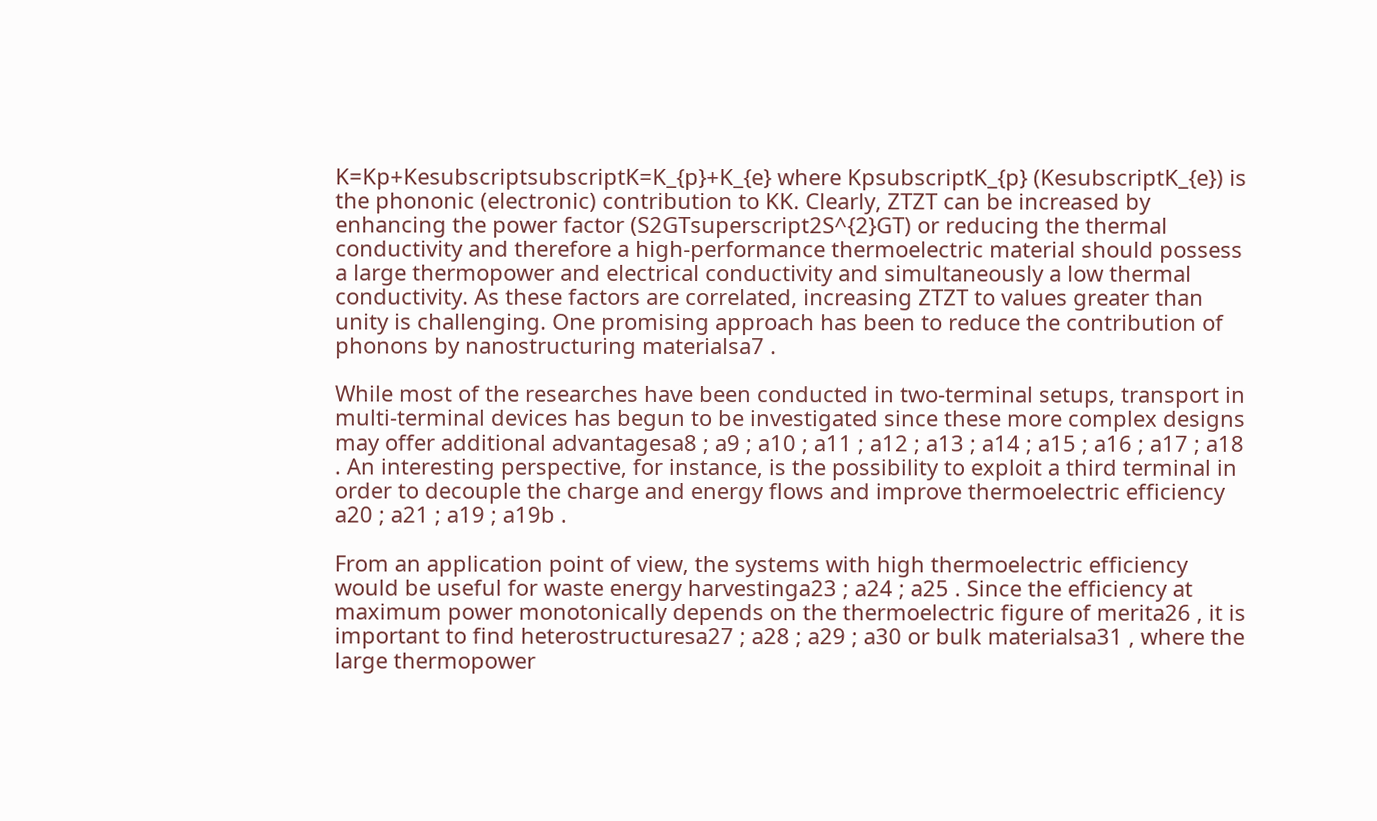K=Kp+KesubscriptsubscriptK=K_{p}+K_{e} where KpsubscriptK_{p} (KesubscriptK_{e}) is the phononic (electronic) contribution to KK. Clearly, ZTZT can be increased by enhancing the power factor (S2GTsuperscript2S^{2}GT) or reducing the thermal conductivity and therefore a high-performance thermoelectric material should possess a large thermopower and electrical conductivity and simultaneously a low thermal conductivity. As these factors are correlated, increasing ZTZT to values greater than unity is challenging. One promising approach has been to reduce the contribution of phonons by nanostructuring materialsa7 .

While most of the researches have been conducted in two-terminal setups, transport in multi-terminal devices has begun to be investigated since these more complex designs may offer additional advantagesa8 ; a9 ; a10 ; a11 ; a12 ; a13 ; a14 ; a15 ; a16 ; a17 ; a18 . An interesting perspective, for instance, is the possibility to exploit a third terminal in order to decouple the charge and energy flows and improve thermoelectric efficiency a20 ; a21 ; a19 ; a19b .

From an application point of view, the systems with high thermoelectric efficiency would be useful for waste energy harvestinga23 ; a24 ; a25 . Since the efficiency at maximum power monotonically depends on the thermoelectric figure of merita26 , it is important to find heterostructuresa27 ; a28 ; a29 ; a30 or bulk materialsa31 , where the large thermopower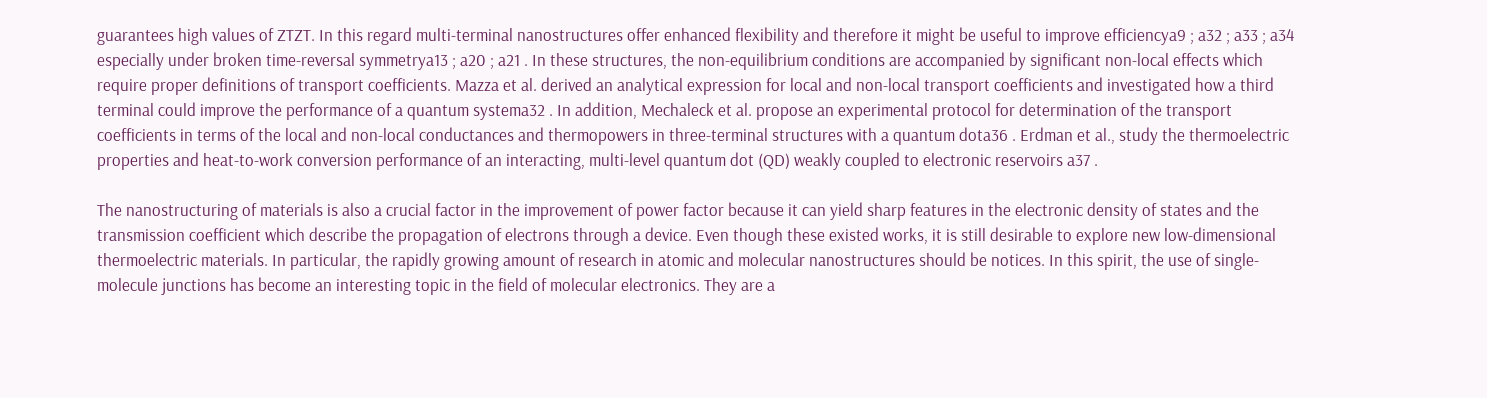guarantees high values of ZTZT. In this regard multi-terminal nanostructures offer enhanced flexibility and therefore it might be useful to improve efficiencya9 ; a32 ; a33 ; a34 especially under broken time-reversal symmetrya13 ; a20 ; a21 . In these structures, the non-equilibrium conditions are accompanied by significant non-local effects which require proper definitions of transport coefficients. Mazza et al. derived an analytical expression for local and non-local transport coefficients and investigated how a third terminal could improve the performance of a quantum systema32 . In addition, Mechaleck et al. propose an experimental protocol for determination of the transport coefficients in terms of the local and non-local conductances and thermopowers in three-terminal structures with a quantum dota36 . Erdman et al., study the thermoelectric properties and heat-to-work conversion performance of an interacting, multi-level quantum dot (QD) weakly coupled to electronic reservoirs a37 .

The nanostructuring of materials is also a crucial factor in the improvement of power factor because it can yield sharp features in the electronic density of states and the transmission coefficient which describe the propagation of electrons through a device. Even though these existed works, it is still desirable to explore new low-dimensional thermoelectric materials. In particular, the rapidly growing amount of research in atomic and molecular nanostructures should be notices. In this spirit, the use of single-molecule junctions has become an interesting topic in the field of molecular electronics. They are a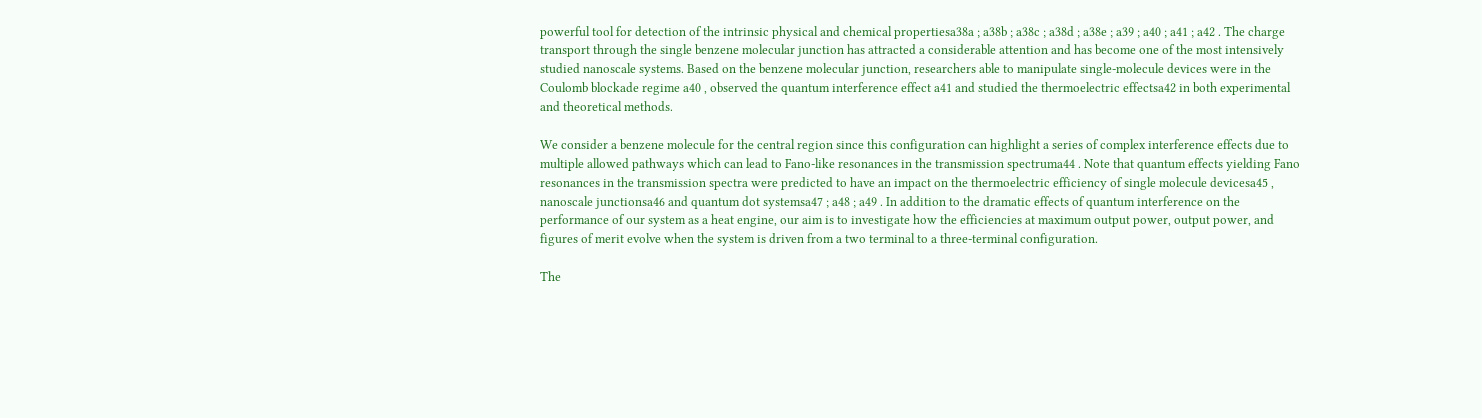powerful tool for detection of the intrinsic physical and chemical propertiesa38a ; a38b ; a38c ; a38d ; a38e ; a39 ; a40 ; a41 ; a42 . The charge transport through the single benzene molecular junction has attracted a considerable attention and has become one of the most intensively studied nanoscale systems. Based on the benzene molecular junction, researchers able to manipulate single-molecule devices were in the Coulomb blockade regime a40 , observed the quantum interference effect a41 and studied the thermoelectric effectsa42 in both experimental and theoretical methods.

We consider a benzene molecule for the central region since this configuration can highlight a series of complex interference effects due to multiple allowed pathways which can lead to Fano-like resonances in the transmission spectruma44 . Note that quantum effects yielding Fano resonances in the transmission spectra were predicted to have an impact on the thermoelectric efficiency of single molecule devicesa45 , nanoscale junctionsa46 and quantum dot systemsa47 ; a48 ; a49 . In addition to the dramatic effects of quantum interference on the performance of our system as a heat engine, our aim is to investigate how the efficiencies at maximum output power, output power, and figures of merit evolve when the system is driven from a two terminal to a three-terminal configuration.

The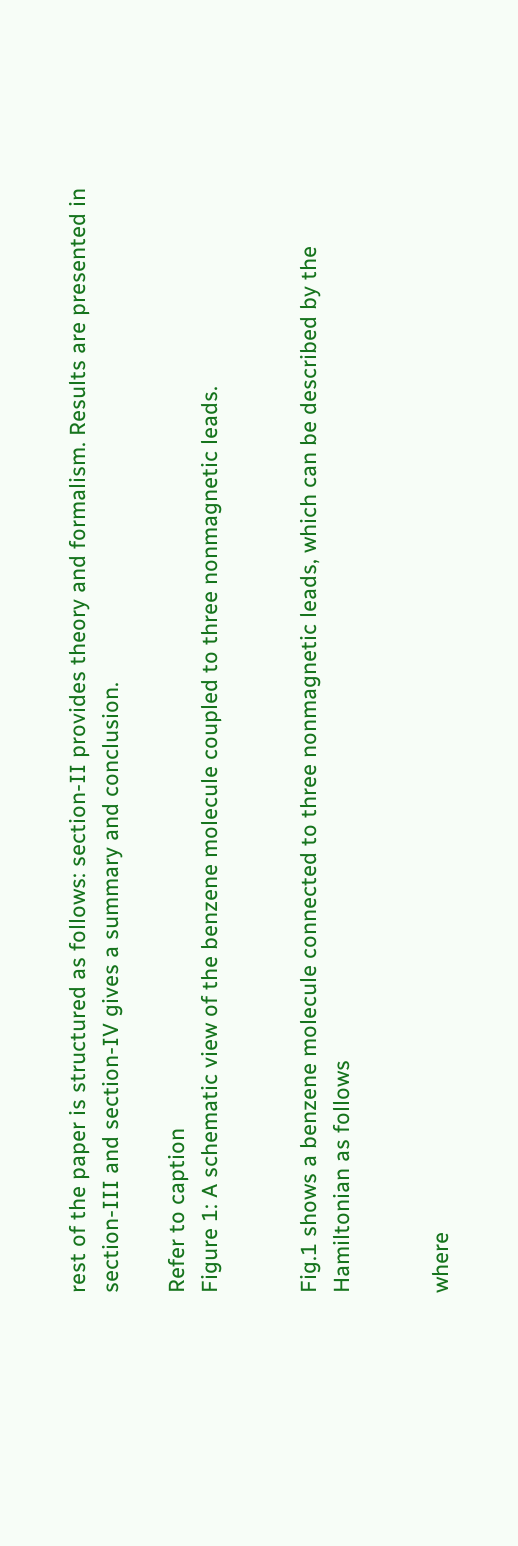rest of the paper is structured as follows: section-II provides theory and formalism. Results are presented in section-III and section-IV gives a summary and conclusion.

Refer to caption
Figure 1: A schematic view of the benzene molecule coupled to three nonmagnetic leads.


Fig.1 shows a benzene molecule connected to three nonmagnetic leads, which can be described by the Hamiltonian as follows


where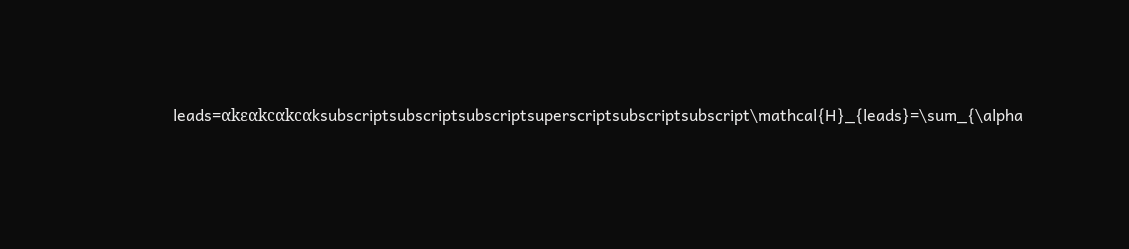leads=αkεαkcαkcαksubscriptsubscriptsubscriptsuperscriptsubscriptsubscript\mathcal{H}_{leads}=\sum_{\alpha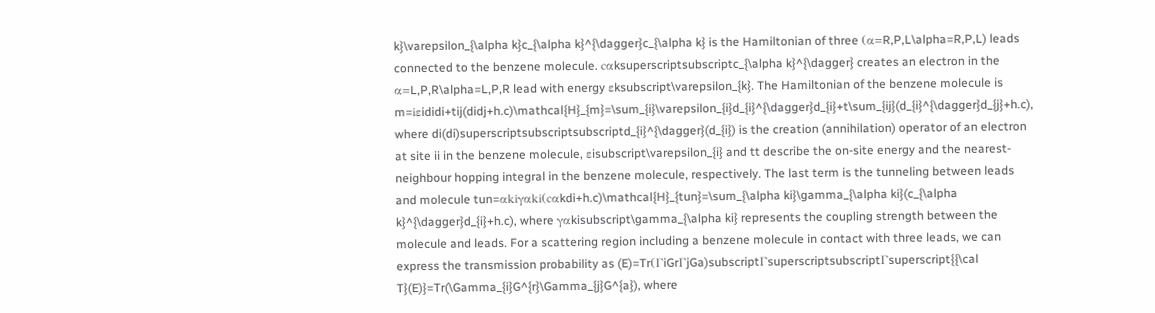k}\varepsilon_{\alpha k}c_{\alpha k}^{\dagger}c_{\alpha k} is the Hamiltonian of three (α=R,P,L\alpha=R,P,L) leads connected to the benzene molecule. cαksuperscriptsubscriptc_{\alpha k}^{\dagger} creates an electron in the α=L,P,R\alpha=L,P,R lead with energy εksubscript\varepsilon_{k}. The Hamiltonian of the benzene molecule is m=iεididi+tij(didj+h.c)\mathcal{H}_{m}=\sum_{i}\varepsilon_{i}d_{i}^{\dagger}d_{i}+t\sum_{ij}(d_{i}^{\dagger}d_{j}+h.c), where di(di)superscriptsubscriptsubscriptd_{i}^{\dagger}(d_{i}) is the creation (annihilation) operator of an electron at site ii in the benzene molecule, εisubscript\varepsilon_{i} and tt describe the on-site energy and the nearest-neighbour hopping integral in the benzene molecule, respectively. The last term is the tunneling between leads and molecule tun=αkiγαki(cαkdi+h.c)\mathcal{H}_{tun}=\sum_{\alpha ki}\gamma_{\alpha ki}(c_{\alpha k}^{\dagger}d_{i}+h.c), where γαkisubscript\gamma_{\alpha ki} represents the coupling strength between the molecule and leads. For a scattering region including a benzene molecule in contact with three leads, we can express the transmission probability as (E)=Tr(ΓiGrΓjGa)subscriptΓsuperscriptsubscriptΓsuperscript{{\cal T}(E)}=Tr(\Gamma_{i}G^{r}\Gamma_{j}G^{a}), where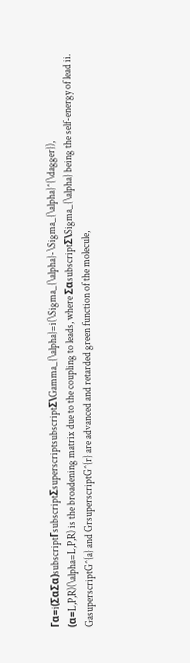Γα=i(ΣαΣα)subscriptΓsubscriptΣsuperscriptsubscriptΣ\Gamma_{\alpha}=i(\Sigma_{\alpha}-\Sigma_{\alpha}^{\dagger}), (α=L,P,R)(\alpha=L,P,R) is the broadening matrix due to the coupling to leads, where ΣαsubscriptΣ\Sigma_{\alpha} being the self-energy of lead ii. GasuperscriptG^{a} and GrsuperscriptG^{r} are advanced and retarded green function of the molecule,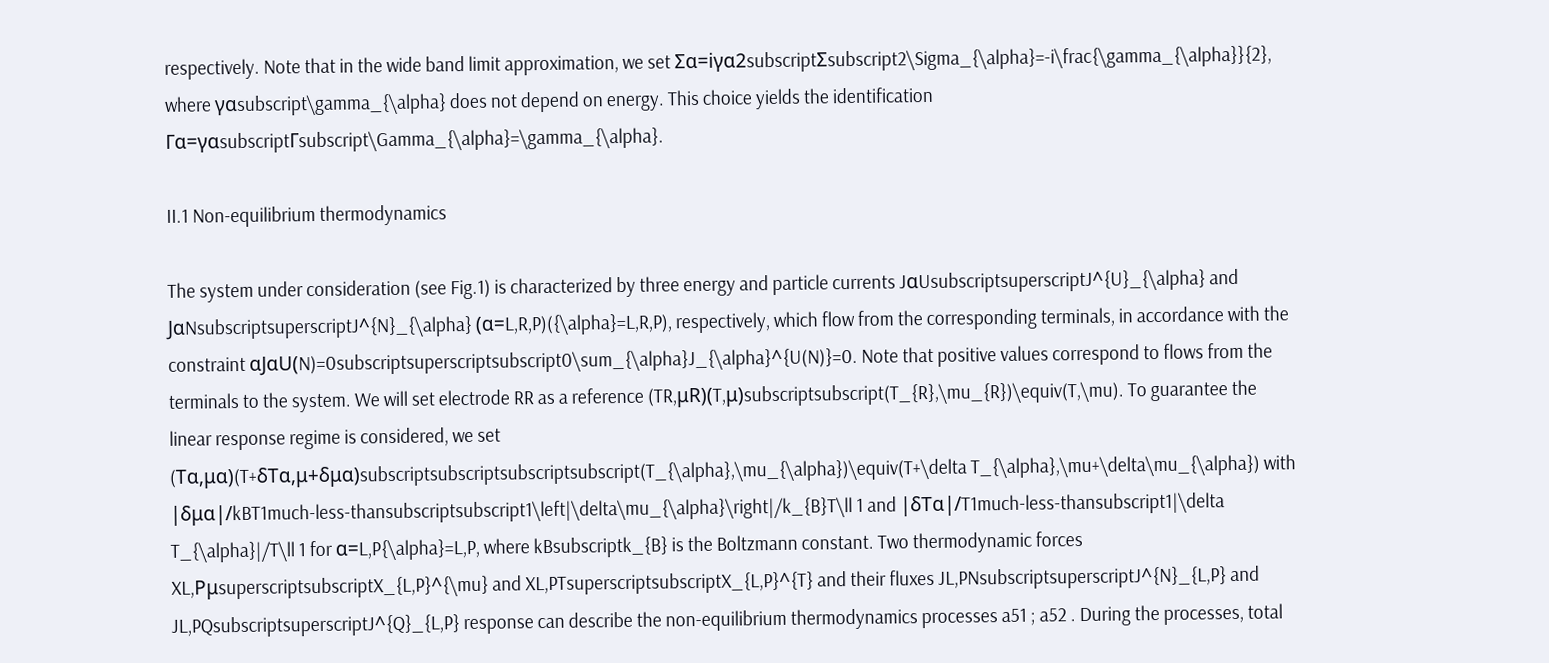respectively. Note that in the wide band limit approximation, we set Σα=iγα2subscriptΣsubscript2\Sigma_{\alpha}=-i\frac{\gamma_{\alpha}}{2}, where γαsubscript\gamma_{\alpha} does not depend on energy. This choice yields the identification Γα=γαsubscriptΓsubscript\Gamma_{\alpha}=\gamma_{\alpha}.

II.1 Non-equilibrium thermodynamics

The system under consideration (see Fig.1) is characterized by three energy and particle currents JαUsubscriptsuperscriptJ^{U}_{\alpha} and JαNsubscriptsuperscriptJ^{N}_{\alpha} (α=L,R,P)({\alpha}=L,R,P), respectively, which flow from the corresponding terminals, in accordance with the constraint αJαU(N)=0subscriptsuperscriptsubscript0\sum_{\alpha}J_{\alpha}^{U(N)}=0. Note that positive values correspond to flows from the terminals to the system. We will set electrode RR as a reference (TR,μR)(T,μ)subscriptsubscript(T_{R},\mu_{R})\equiv(T,\mu). To guarantee the linear response regime is considered, we set (Tα,μα)(T+δTα,μ+δμα)subscriptsubscriptsubscriptsubscript(T_{\alpha},\mu_{\alpha})\equiv(T+\delta T_{\alpha},\mu+\delta\mu_{\alpha}) with |δμα|/kBT1much-less-thansubscriptsubscript1\left|\delta\mu_{\alpha}\right|/k_{B}T\ll 1 and |δTα|/T1much-less-thansubscript1|\delta T_{\alpha}|/T\ll 1 for α=L,P{\alpha}=L,P, where kBsubscriptk_{B} is the Boltzmann constant. Two thermodynamic forces XL,PμsuperscriptsubscriptX_{L,P}^{\mu} and XL,PTsuperscriptsubscriptX_{L,P}^{T} and their fluxes JL,PNsubscriptsuperscriptJ^{N}_{L,P} and JL,PQsubscriptsuperscriptJ^{Q}_{L,P} response can describe the non-equilibrium thermodynamics processes a51 ; a52 . During the processes, total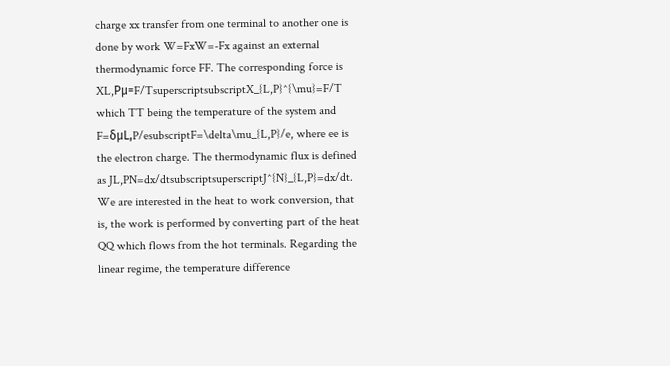charge xx transfer from one terminal to another one is done by work W=FxW=-Fx against an external thermodynamic force FF. The corresponding force is XL,Pμ=F/TsuperscriptsubscriptX_{L,P}^{\mu}=F/T which TT being the temperature of the system and F=δμL,P/esubscriptF=\delta\mu_{L,P}/e, where ee is the electron charge. The thermodynamic flux is defined as JL,PN=dx/dtsubscriptsuperscriptJ^{N}_{L,P}=dx/dt. We are interested in the heat to work conversion, that is, the work is performed by converting part of the heat QQ which flows from the hot terminals. Regarding the linear regime, the temperature difference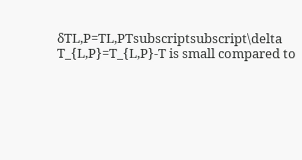δTL,P=TL,PTsubscriptsubscript\delta T_{L,P}=T_{L,P}-T is small compared to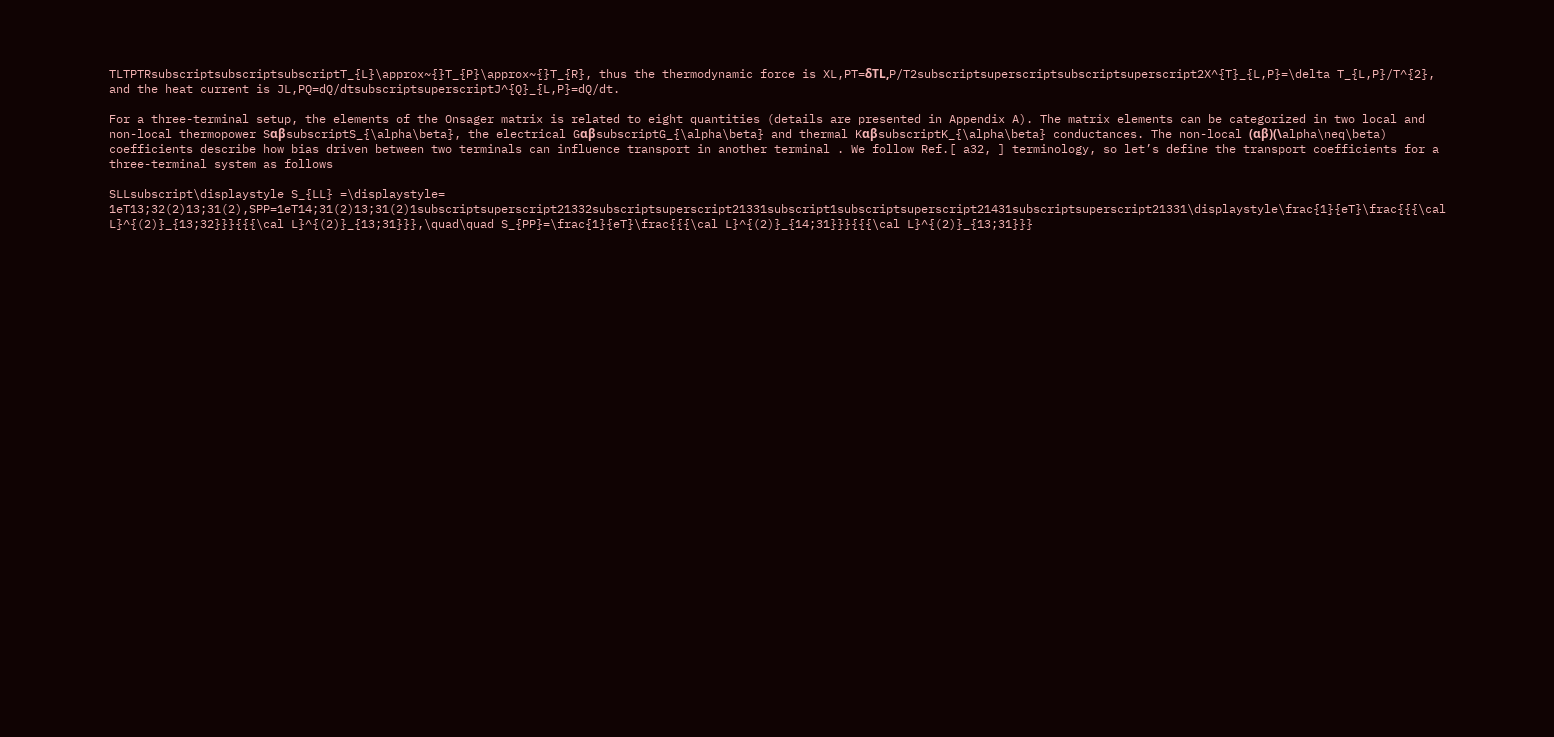TLTPTRsubscriptsubscriptsubscriptT_{L}\approx~{}T_{P}\approx~{}T_{R}, thus the thermodynamic force is XL,PT=δTL,P/T2subscriptsuperscriptsubscriptsuperscript2X^{T}_{L,P}=\delta T_{L,P}/T^{2}, and the heat current is JL,PQ=dQ/dtsubscriptsuperscriptJ^{Q}_{L,P}=dQ/dt.

For a three-terminal setup, the elements of the Onsager matrix is related to eight quantities (details are presented in Appendix A). The matrix elements can be categorized in two local and non-local thermopower SαβsubscriptS_{\alpha\beta}, the electrical GαβsubscriptG_{\alpha\beta} and thermal KαβsubscriptK_{\alpha\beta} conductances. The non-local (αβ)(\alpha\neq\beta) coefficients describe how bias driven between two terminals can influence transport in another terminal . We follow Ref.[ a32, ] terminology, so let’s define the transport coefficients for a three-terminal system as follows

SLLsubscript\displaystyle S_{LL} =\displaystyle= 1eT13;32(2)13;31(2),SPP=1eT14;31(2)13;31(2)1subscriptsuperscript21332subscriptsuperscript21331subscript1subscriptsuperscript21431subscriptsuperscript21331\displaystyle\frac{1}{eT}\frac{{{\cal L}^{(2)}_{13;32}}}{{{\cal L}^{(2)}_{13;31}}},\quad\quad S_{PP}=\frac{1}{eT}\frac{{{\cal L}^{(2)}_{14;31}}}{{{\cal L}^{(2)}_{13;31}}}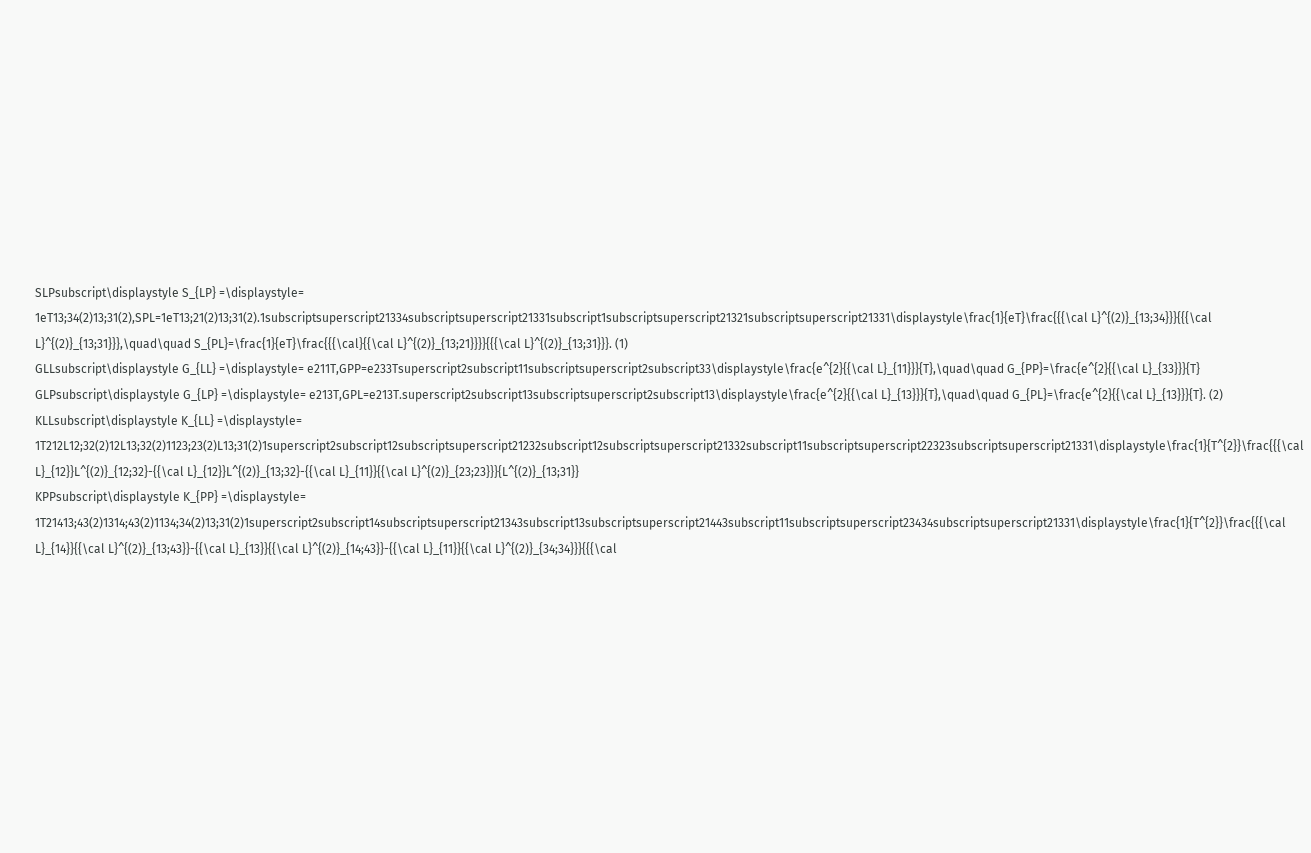SLPsubscript\displaystyle S_{LP} =\displaystyle= 1eT13;34(2)13;31(2),SPL=1eT13;21(2)13;31(2).1subscriptsuperscript21334subscriptsuperscript21331subscript1subscriptsuperscript21321subscriptsuperscript21331\displaystyle\frac{1}{eT}\frac{{{\cal L}^{(2)}_{13;34}}}{{{\cal L}^{(2)}_{13;31}}},\quad\quad S_{PL}=\frac{1}{eT}\frac{{{\cal}{{\cal L}^{(2)}_{13;21}}}}{{{\cal L}^{(2)}_{13;31}}}. (1)
GLLsubscript\displaystyle G_{LL} =\displaystyle= e211T,GPP=e233Tsuperscript2subscript11subscriptsuperscript2subscript33\displaystyle\frac{e^{2}{{\cal L}_{11}}}{T},\quad\quad G_{PP}=\frac{e^{2}{{\cal L}_{33}}}{T}
GLPsubscript\displaystyle G_{LP} =\displaystyle= e213T,GPL=e213T.superscript2subscript13subscriptsuperscript2subscript13\displaystyle\frac{e^{2}{{\cal L}_{13}}}{T},\quad\quad G_{PL}=\frac{e^{2}{{\cal L}_{13}}}{T}. (2)
KLLsubscript\displaystyle K_{LL} =\displaystyle= 1T212L12;32(2)12L13;32(2)1123;23(2)L13;31(2)1superscript2subscript12subscriptsuperscript21232subscript12subscriptsuperscript21332subscript11subscriptsuperscript22323subscriptsuperscript21331\displaystyle\frac{1}{T^{2}}\frac{{{\cal L}_{12}}L^{(2)}_{12;32}-{{\cal L}_{12}}L^{(2)}_{13;32}-{{\cal L}_{11}}{{\cal L}^{(2)}_{23;23}}}{L^{(2)}_{13;31}}
KPPsubscript\displaystyle K_{PP} =\displaystyle= 1T21413;43(2)1314;43(2)1134;34(2)13;31(2)1superscript2subscript14subscriptsuperscript21343subscript13subscriptsuperscript21443subscript11subscriptsuperscript23434subscriptsuperscript21331\displaystyle\frac{1}{T^{2}}\frac{{{\cal L}_{14}}{{\cal L}^{(2)}_{13;43}}-{{\cal L}_{13}}{{\cal L}^{(2)}_{14;43}}-{{\cal L}_{11}}{{\cal L}^{(2)}_{34;34}}}{{{\cal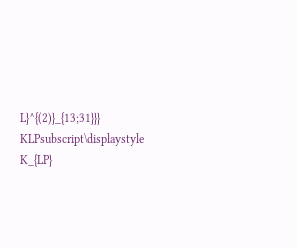L}^{(2)}_{13;31}}}
KLPsubscript\displaystyle K_{LP}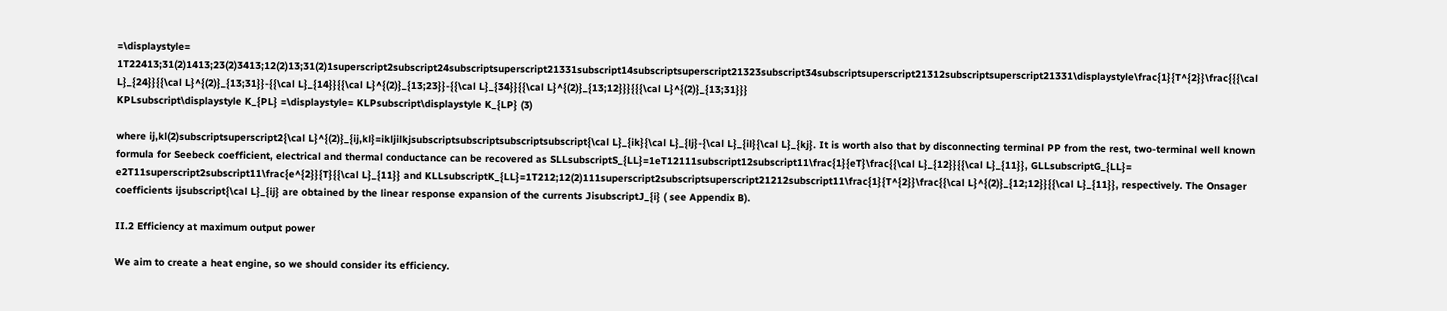=\displaystyle= 1T22413;31(2)1413;23(2)3413;12(2)13;31(2)1superscript2subscript24subscriptsuperscript21331subscript14subscriptsuperscript21323subscript34subscriptsuperscript21312subscriptsuperscript21331\displaystyle\frac{1}{T^{2}}\frac{{{\cal L}_{24}}{{\cal L}^{(2)}_{13;31}}-{{\cal L}_{14}}{{\cal L}^{(2)}_{13;23}}-{{\cal L}_{34}}{{\cal L}^{(2)}_{13;12}}}{{{\cal L}^{(2)}_{13;31}}}
KPLsubscript\displaystyle K_{PL} =\displaystyle= KLPsubscript\displaystyle K_{LP} (3)

where ij,kl(2)subscriptsuperscript2{\cal L}^{(2)}_{ij,kl}=ikljilkjsubscriptsubscriptsubscriptsubscript{\cal L}_{ik}{\cal L}_{lj}-{\cal L}_{il}{\cal L}_{kj}. It is worth also that by disconnecting terminal PP from the rest, two-terminal well known formula for Seebeck coefficient, electrical and thermal conductance can be recovered as SLLsubscriptS_{LL}=1eT12111subscript12subscript11\frac{1}{eT}\frac{{\cal L}_{12}}{{\cal L}_{11}}, GLLsubscriptG_{LL}= e2T11superscript2subscript11\frac{e^{2}}{T}{{\cal L}_{11}} and KLLsubscriptK_{LL}=1T212;12(2)111superscript2subscriptsuperscript21212subscript11\frac{1}{T^{2}}\frac{{\cal L}^{(2)}_{12;12}}{{\cal L}_{11}}, respectively. The Onsager coefficients ijsubscript{\cal L}_{ij} are obtained by the linear response expansion of the currents JisubscriptJ_{i} ( see Appendix B).

II.2 Efficiency at maximum output power

We aim to create a heat engine, so we should consider its efficiency.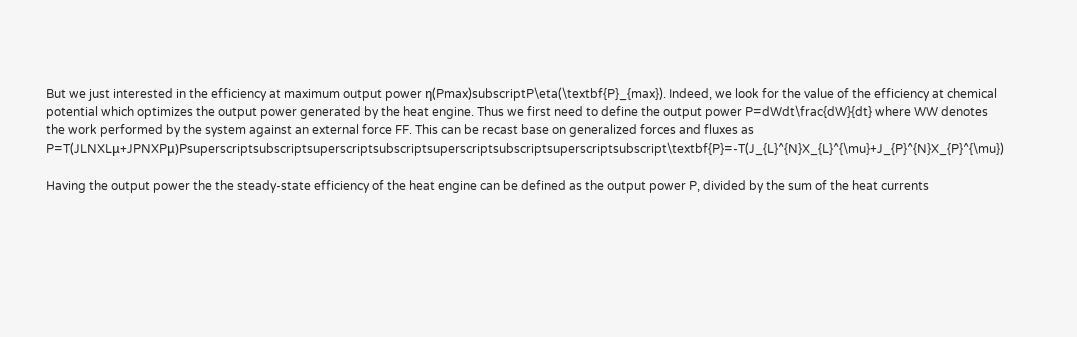But we just interested in the efficiency at maximum output power η(Pmax)subscriptP\eta(\textbf{P}_{max}). Indeed, we look for the value of the efficiency at chemical potential which optimizes the output power generated by the heat engine. Thus we first need to define the output power P=dWdt\frac{dW}{dt} where WW denotes the work performed by the system against an external force FF. This can be recast base on generalized forces and fluxes as P=T(JLNXLμ+JPNXPμ)Psuperscriptsubscriptsuperscriptsubscriptsuperscriptsubscriptsuperscriptsubscript\textbf{P}=-T(J_{L}^{N}X_{L}^{\mu}+J_{P}^{N}X_{P}^{\mu})

Having the output power the the steady-state efficiency of the heat engine can be defined as the output power P, divided by the sum of the heat currents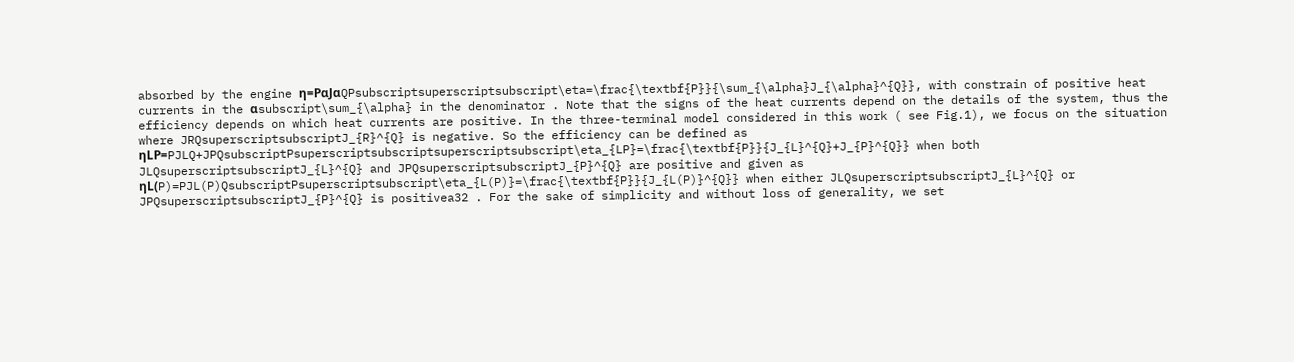absorbed by the engine η=PαJαQPsubscriptsuperscriptsubscript\eta=\frac{\textbf{P}}{\sum_{\alpha}J_{\alpha}^{Q}}, with constrain of positive heat currents in the αsubscript\sum_{\alpha} in the denominator . Note that the signs of the heat currents depend on the details of the system, thus the efficiency depends on which heat currents are positive. In the three-terminal model considered in this work ( see Fig.1), we focus on the situation where JRQsuperscriptsubscriptJ_{R}^{Q} is negative. So the efficiency can be defined as ηLP=PJLQ+JPQsubscriptPsuperscriptsubscriptsuperscriptsubscript\eta_{LP}=\frac{\textbf{P}}{J_{L}^{Q}+J_{P}^{Q}} when both JLQsuperscriptsubscriptJ_{L}^{Q} and JPQsuperscriptsubscriptJ_{P}^{Q} are positive and given as ηL(P)=PJL(P)QsubscriptPsuperscriptsubscript\eta_{L(P)}=\frac{\textbf{P}}{J_{L(P)}^{Q}} when either JLQsuperscriptsubscriptJ_{L}^{Q} or JPQsuperscriptsubscriptJ_{P}^{Q} is positivea32 . For the sake of simplicity and without loss of generality, we set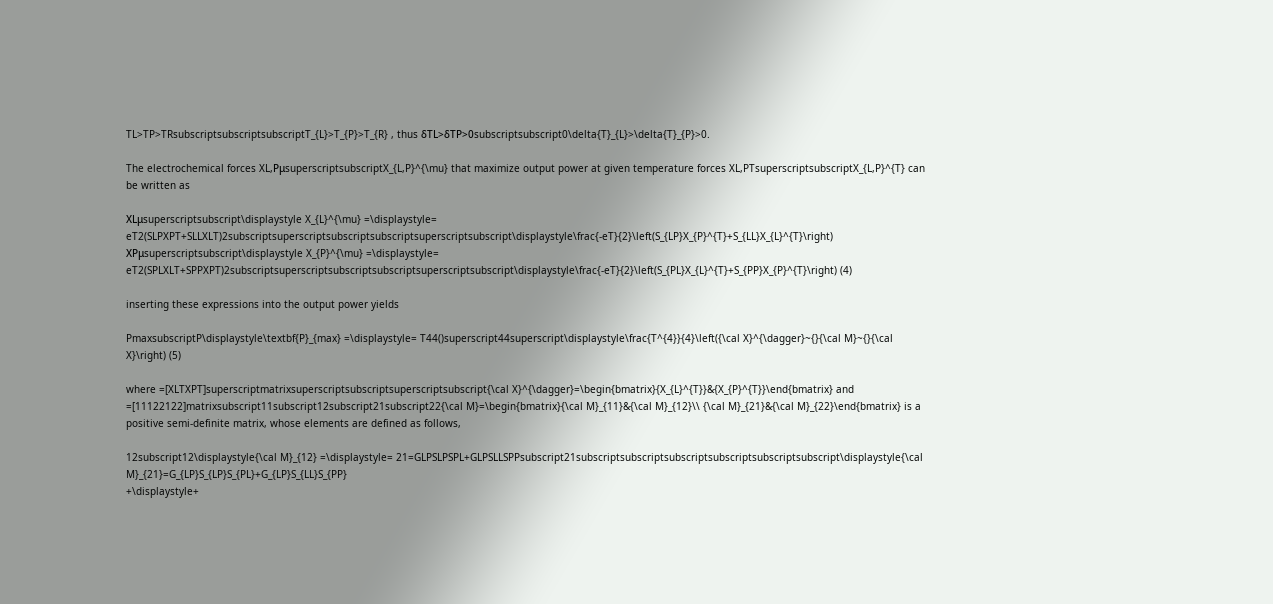TL>TP>TRsubscriptsubscriptsubscriptT_{L}>T_{P}>T_{R} , thus δTL>δTP>0subscriptsubscript0\delta{T}_{L}>\delta{T}_{P}>0.

The electrochemical forces XL,PμsuperscriptsubscriptX_{L,P}^{\mu} that maximize output power at given temperature forces XL,PTsuperscriptsubscriptX_{L,P}^{T} can be written as

XLμsuperscriptsubscript\displaystyle X_{L}^{\mu} =\displaystyle= eT2(SLPXPT+SLLXLT)2subscriptsuperscriptsubscriptsubscriptsuperscriptsubscript\displaystyle\frac{-eT}{2}\left(S_{LP}X_{P}^{T}+S_{LL}X_{L}^{T}\right)
XPμsuperscriptsubscript\displaystyle X_{P}^{\mu} =\displaystyle= eT2(SPLXLT+SPPXPT)2subscriptsuperscriptsubscriptsubscriptsuperscriptsubscript\displaystyle\frac{-eT}{2}\left(S_{PL}X_{L}^{T}+S_{PP}X_{P}^{T}\right) (4)

inserting these expressions into the output power yields

PmaxsubscriptP\displaystyle\textbf{P}_{max} =\displaystyle= T44()superscript44superscript\displaystyle\frac{T^{4}}{4}\left({\cal X}^{\dagger}~{}{\cal M}~{}{\cal X}\right) (5)

where =[XLTXPT]superscriptmatrixsuperscriptsubscriptsuperscriptsubscript{\cal X}^{\dagger}=\begin{bmatrix}{X_{L}^{T}}&{X_{P}^{T}}\end{bmatrix} and =[11122122]matrixsubscript11subscript12subscript21subscript22{\cal M}=\begin{bmatrix}{\cal M}_{11}&{\cal M}_{12}\\ {\cal M}_{21}&{\cal M}_{22}\end{bmatrix} is a positive semi-definite matrix, whose elements are defined as follows,

12subscript12\displaystyle{\cal M}_{12} =\displaystyle= 21=GLPSLPSPL+GLPSLLSPPsubscript21subscriptsubscriptsubscriptsubscriptsubscriptsubscript\displaystyle{\cal M}_{21}=G_{LP}S_{LP}S_{PL}+G_{LP}S_{LL}S_{PP}
+\displaystyle+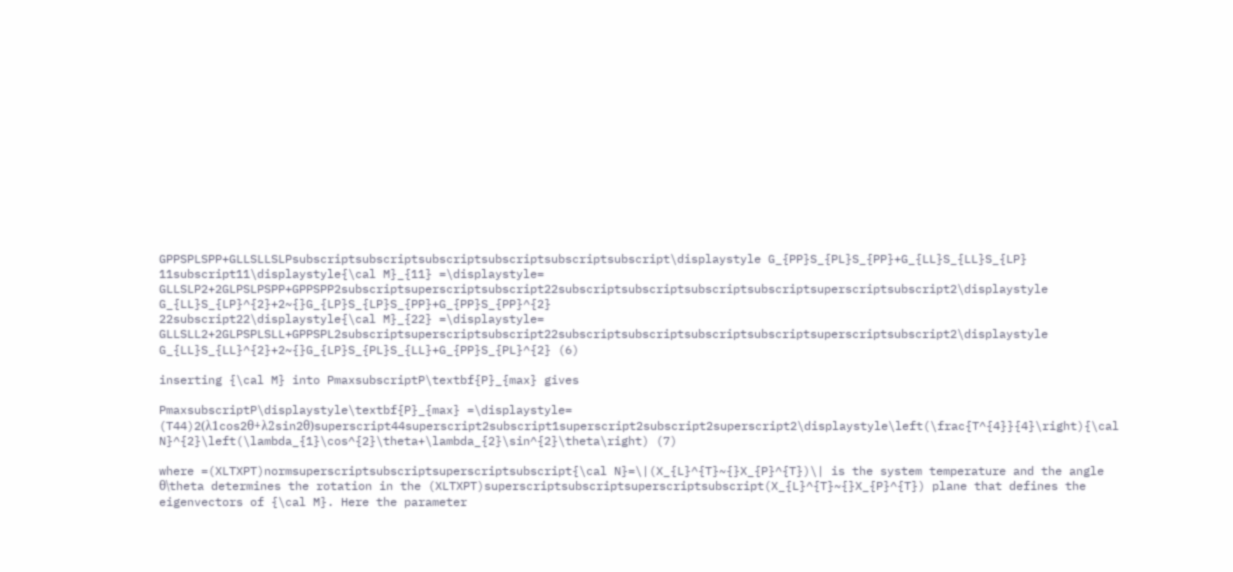GPPSPLSPP+GLLSLLSLPsubscriptsubscriptsubscriptsubscriptsubscriptsubscript\displaystyle G_{PP}S_{PL}S_{PP}+G_{LL}S_{LL}S_{LP}
11subscript11\displaystyle{\cal M}_{11} =\displaystyle= GLLSLP2+2GLPSLPSPP+GPPSPP2subscriptsuperscriptsubscript22subscriptsubscriptsubscriptsubscriptsuperscriptsubscript2\displaystyle G_{LL}S_{LP}^{2}+2~{}G_{LP}S_{LP}S_{PP}+G_{PP}S_{PP}^{2}
22subscript22\displaystyle{\cal M}_{22} =\displaystyle= GLLSLL2+2GLPSPLSLL+GPPSPL2subscriptsuperscriptsubscript22subscriptsubscriptsubscriptsubscriptsuperscriptsubscript2\displaystyle G_{LL}S_{LL}^{2}+2~{}G_{LP}S_{PL}S_{LL}+G_{PP}S_{PL}^{2} (6)

inserting {\cal M} into PmaxsubscriptP\textbf{P}_{max} gives

PmaxsubscriptP\displaystyle\textbf{P}_{max} =\displaystyle= (T44)2(λ1cos2θ+λ2sin2θ)superscript44superscript2subscript1superscript2subscript2superscript2\displaystyle\left(\frac{T^{4}}{4}\right){\cal N}^{2}\left(\lambda_{1}\cos^{2}\theta+\lambda_{2}\sin^{2}\theta\right) (7)

where =(XLTXPT)normsuperscriptsubscriptsuperscriptsubscript{\cal N}=\|(X_{L}^{T}~{}X_{P}^{T})\| is the system temperature and the angle θ\theta determines the rotation in the (XLTXPT)superscriptsubscriptsuperscriptsubscript(X_{L}^{T}~{}X_{P}^{T}) plane that defines the eigenvectors of {\cal M}. Here the parameter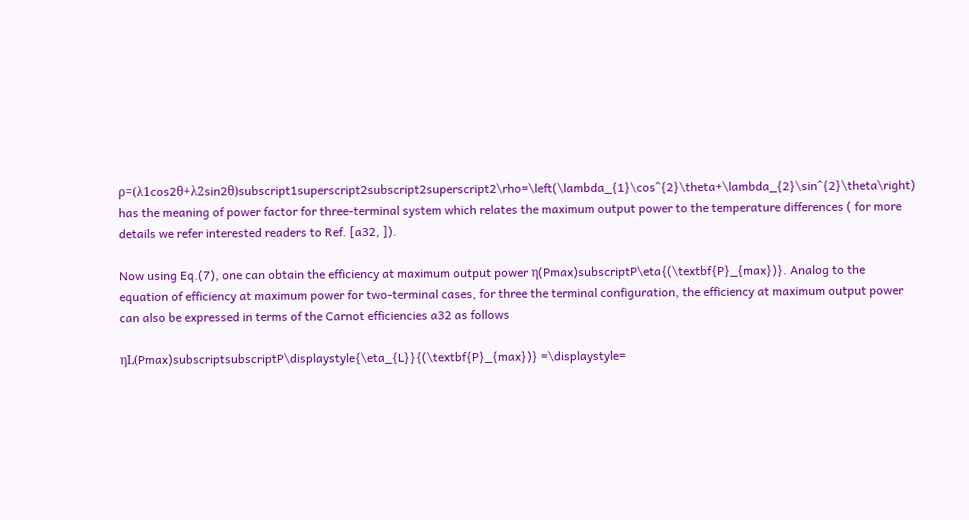ρ=(λ1cos2θ+λ2sin2θ)subscript1superscript2subscript2superscript2\rho=\left(\lambda_{1}\cos^{2}\theta+\lambda_{2}\sin^{2}\theta\right) has the meaning of power factor for three-terminal system which relates the maximum output power to the temperature differences ( for more details we refer interested readers to Ref. [a32, ]).

Now using Eq.(7), one can obtain the efficiency at maximum output power η(Pmax)subscriptP\eta{(\textbf{P}_{max})}. Analog to the equation of efficiency at maximum power for two-terminal cases, for three the terminal configuration, the efficiency at maximum output power can also be expressed in terms of the Carnot efficiencies a32 as follows

ηL(Pmax)subscriptsubscriptP\displaystyle{\eta_{L}}{(\textbf{P}_{max})} =\displaystyle=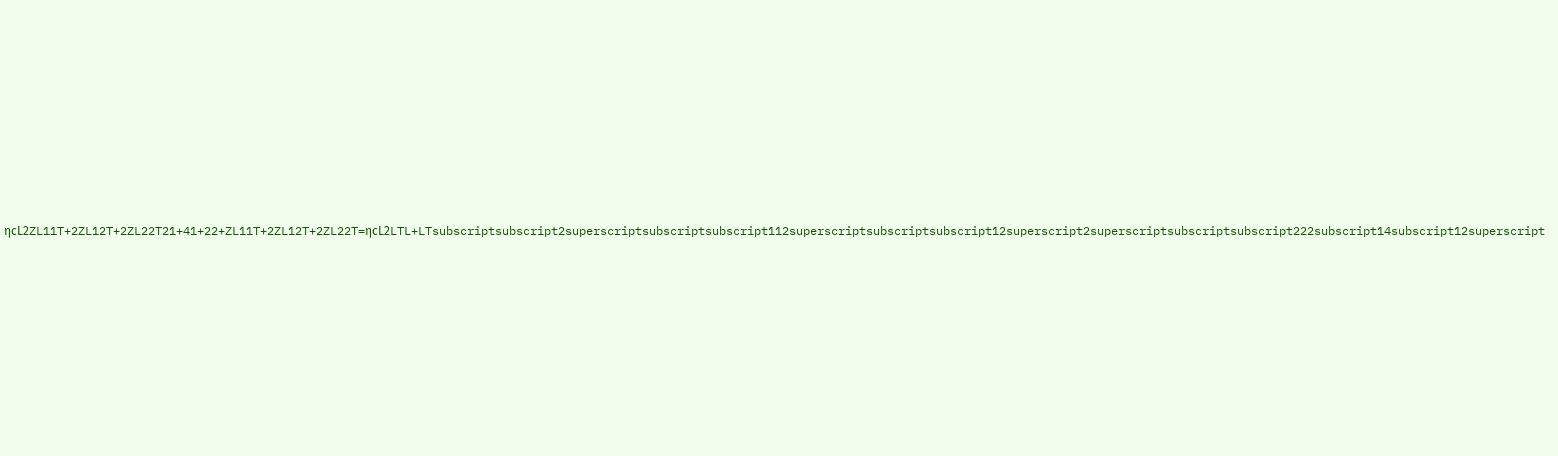ηcL2ZL11T+2ZL12T+2ZL22T21+41+22+ZL11T+2ZL12T+2ZL22T=ηcL2LTL+LTsubscriptsubscript2superscriptsubscriptsubscript112superscriptsubscriptsubscript12superscript2superscriptsubscriptsubscript222subscript14subscript12superscript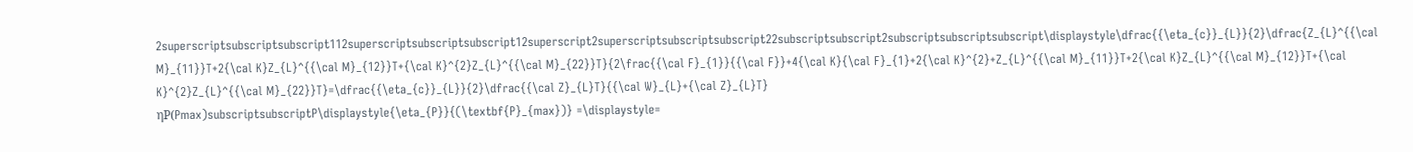2superscriptsubscriptsubscript112superscriptsubscriptsubscript12superscript2superscriptsubscriptsubscript22subscriptsubscript2subscriptsubscriptsubscript\displaystyle\dfrac{{\eta_{c}}_{L}}{2}\dfrac{Z_{L}^{{\cal M}_{11}}T+2{\cal K}Z_{L}^{{\cal M}_{12}}T+{\cal K}^{2}Z_{L}^{{\cal M}_{22}}T}{2\frac{{\cal F}_{1}}{{\cal F}}+4{\cal K}{\cal F}_{1}+2{\cal K}^{2}+Z_{L}^{{\cal M}_{11}}T+2{\cal K}Z_{L}^{{\cal M}_{12}}T+{\cal K}^{2}Z_{L}^{{\cal M}_{22}}T}=\dfrac{{\eta_{c}}_{L}}{2}\dfrac{{\cal Z}_{L}T}{{\cal W}_{L}+{\cal Z}_{L}T}
ηP(Pmax)subscriptsubscriptP\displaystyle{\eta_{P}}{(\textbf{P}_{max})} =\displaystyle=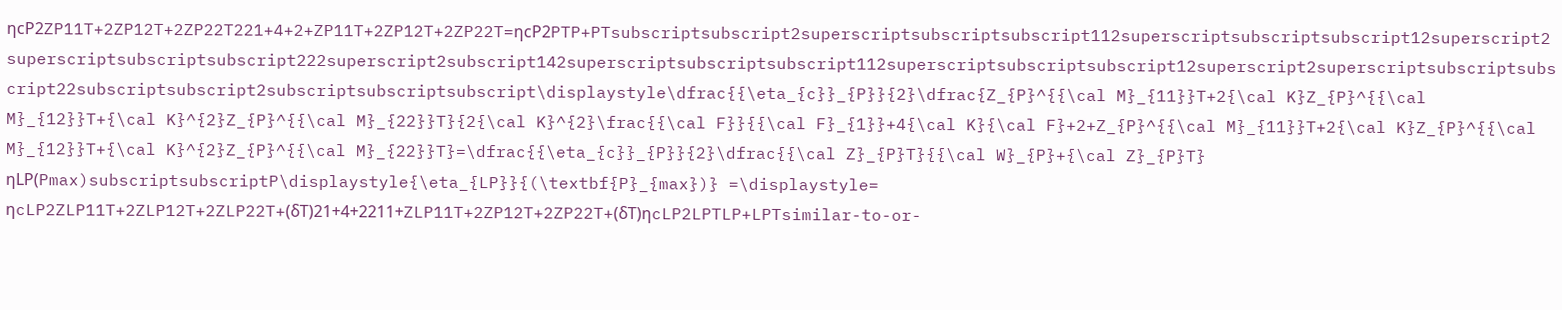ηcP2ZP11T+2ZP12T+2ZP22T221+4+2+ZP11T+2ZP12T+2ZP22T=ηcP2PTP+PTsubscriptsubscript2superscriptsubscriptsubscript112superscriptsubscriptsubscript12superscript2superscriptsubscriptsubscript222superscript2subscript142superscriptsubscriptsubscript112superscriptsubscriptsubscript12superscript2superscriptsubscriptsubscript22subscriptsubscript2subscriptsubscriptsubscript\displaystyle\dfrac{{\eta_{c}}_{P}}{2}\dfrac{Z_{P}^{{\cal M}_{11}}T+2{\cal K}Z_{P}^{{\cal M}_{12}}T+{\cal K}^{2}Z_{P}^{{\cal M}_{22}}T}{2{\cal K}^{2}\frac{{\cal F}}{{\cal F}_{1}}+4{\cal K}{\cal F}+2+Z_{P}^{{\cal M}_{11}}T+2{\cal K}Z_{P}^{{\cal M}_{12}}T+{\cal K}^{2}Z_{P}^{{\cal M}_{22}}T}=\dfrac{{\eta_{c}}_{P}}{2}\dfrac{{\cal Z}_{P}T}{{\cal W}_{P}+{\cal Z}_{P}T}
ηLP(Pmax)subscriptsubscriptP\displaystyle{\eta_{LP}}{(\textbf{P}_{max})} =\displaystyle= ηcLP2ZLP11T+2ZLP12T+2ZLP22T+(δT)21+4+2211+ZLP11T+2ZP12T+2ZP22T+(δT)ηcLP2LPTLP+LPTsimilar-to-or-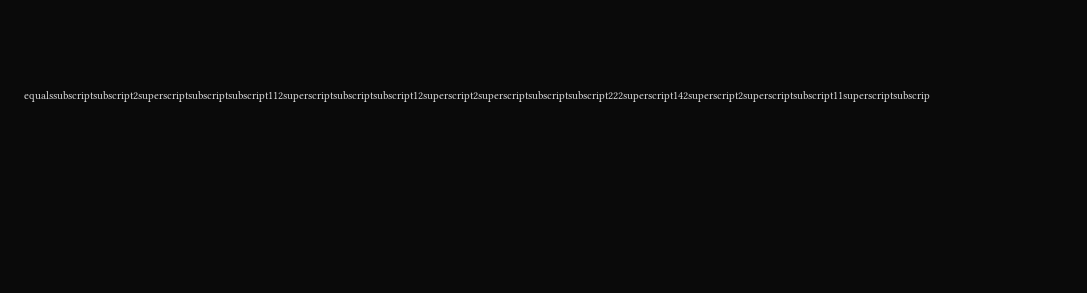equalssubscriptsubscript2superscriptsubscriptsubscript112superscriptsubscriptsubscript12superscript2superscriptsubscriptsubscript222superscript142superscript2superscriptsubscript11superscriptsubscrip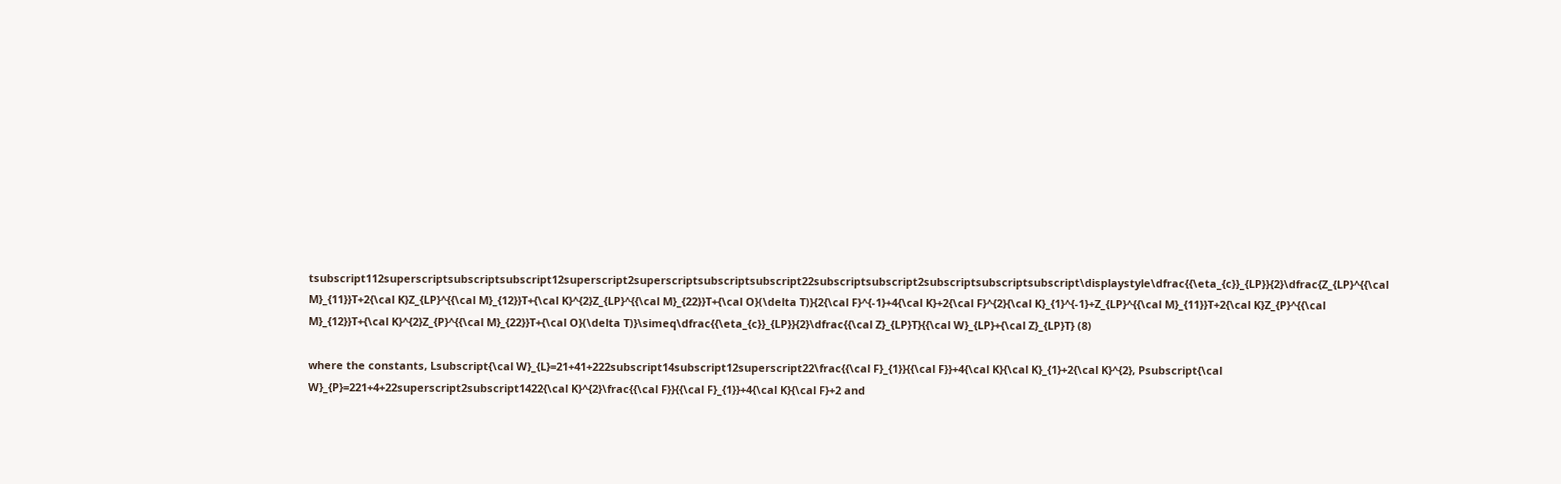tsubscript112superscriptsubscriptsubscript12superscript2superscriptsubscriptsubscript22subscriptsubscript2subscriptsubscriptsubscript\displaystyle\dfrac{{\eta_{c}}_{LP}}{2}\dfrac{Z_{LP}^{{\cal M}_{11}}T+2{\cal K}Z_{LP}^{{\cal M}_{12}}T+{\cal K}^{2}Z_{LP}^{{\cal M}_{22}}T+{\cal O}(\delta T)}{2{\cal F}^{-1}+4{\cal K}+2{\cal F}^{2}{\cal K}_{1}^{-1}+Z_{LP}^{{\cal M}_{11}}T+2{\cal K}Z_{P}^{{\cal M}_{12}}T+{\cal K}^{2}Z_{P}^{{\cal M}_{22}}T+{\cal O}(\delta T)}\simeq\dfrac{{\eta_{c}}_{LP}}{2}\dfrac{{\cal Z}_{LP}T}{{\cal W}_{LP}+{\cal Z}_{LP}T} (8)

where the constants, Lsubscript{\cal W}_{L}=21+41+222subscript14subscript12superscript22\frac{{\cal F}_{1}}{{\cal F}}+4{\cal K}{\cal K}_{1}+2{\cal K}^{2}, Psubscript{\cal W}_{P}=221+4+22superscript2subscript1422{\cal K}^{2}\frac{{\cal F}}{{\cal F}_{1}}+4{\cal K}{\cal F}+2 and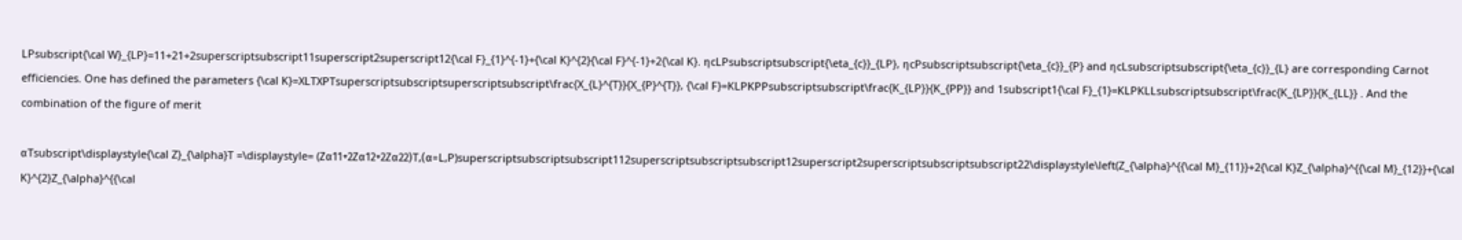LPsubscript{\cal W}_{LP}=11+21+2superscriptsubscript11superscript2superscript12{\cal F}_{1}^{-1}+{\cal K}^{2}{\cal F}^{-1}+2{\cal K}. ηcLPsubscriptsubscript{\eta_{c}}_{LP}, ηcPsubscriptsubscript{\eta_{c}}_{P} and ηcLsubscriptsubscript{\eta_{c}}_{L} are corresponding Carnot efficiencies. One has defined the parameters {\cal K}=XLTXPTsuperscriptsubscriptsuperscriptsubscript\frac{X_{L}^{T}}{X_{P}^{T}}, {\cal F}=KLPKPPsubscriptsubscript\frac{K_{LP}}{K_{PP}} and 1subscript1{\cal F}_{1}=KLPKLLsubscriptsubscript\frac{K_{LP}}{K_{LL}} . And the combination of the figure of merit

αTsubscript\displaystyle{\cal Z}_{\alpha}T =\displaystyle= (Zα11+2Zα12+2Zα22)T,(α=L,P)superscriptsubscriptsubscript112superscriptsubscriptsubscript12superscript2superscriptsubscriptsubscript22\displaystyle\left(Z_{\alpha}^{{\cal M}_{11}}+2{\cal K}Z_{\alpha}^{{\cal M}_{12}}+{\cal K}^{2}Z_{\alpha}^{{\cal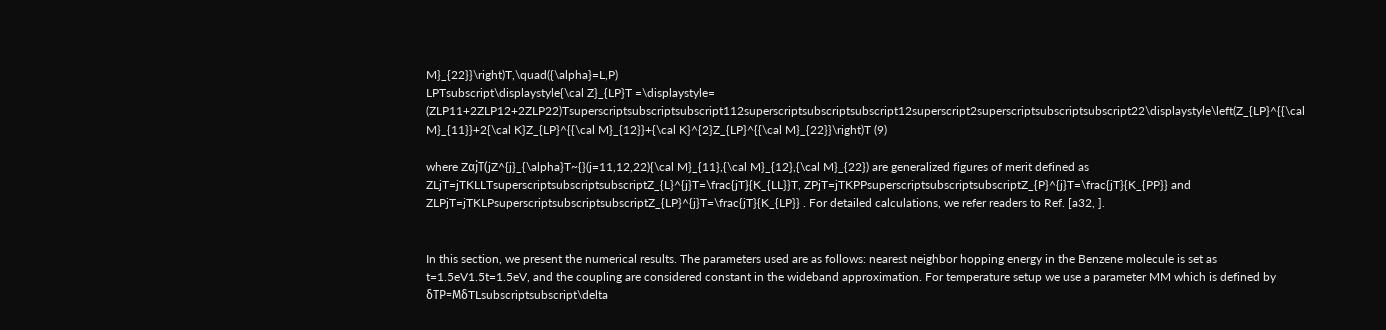M}_{22}}\right)T,\quad({\alpha}=L,P)
LPTsubscript\displaystyle{\cal Z}_{LP}T =\displaystyle= (ZLP11+2ZLP12+2ZLP22)Tsuperscriptsubscriptsubscript112superscriptsubscriptsubscript12superscript2superscriptsubscriptsubscript22\displaystyle\left(Z_{LP}^{{\cal M}_{11}}+2{\cal K}Z_{LP}^{{\cal M}_{12}}+{\cal K}^{2}Z_{LP}^{{\cal M}_{22}}\right)T (9)

where ZαjT(jZ^{j}_{\alpha}T~{}(j=11,12,22){\cal M}_{11},{\cal M}_{12},{\cal M}_{22}) are generalized figures of merit defined as ZLjT=jTKLLTsuperscriptsubscriptsubscriptZ_{L}^{j}T=\frac{jT}{K_{LL}}T, ZPjT=jTKPPsuperscriptsubscriptsubscriptZ_{P}^{j}T=\frac{jT}{K_{PP}} and ZLPjT=jTKLPsuperscriptsubscriptsubscriptZ_{LP}^{j}T=\frac{jT}{K_{LP}} . For detailed calculations, we refer readers to Ref. [a32, ].


In this section, we present the numerical results. The parameters used are as follows: nearest neighbor hopping energy in the Benzene molecule is set as t=1.5eV1.5t=1.5eV, and the coupling are considered constant in the wideband approximation. For temperature setup we use a parameter MM which is defined by δTP=MδTLsubscriptsubscript\delta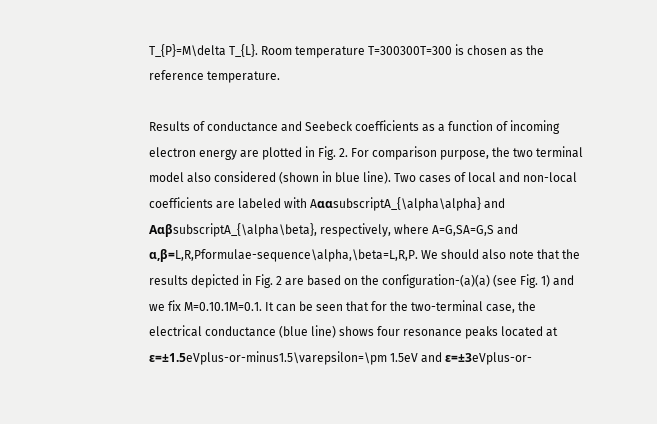T_{P}=M\delta T_{L}. Room temperature T=300300T=300 is chosen as the reference temperature.

Results of conductance and Seebeck coefficients as a function of incoming electron energy are plotted in Fig. 2. For comparison purpose, the two terminal model also considered (shown in blue line). Two cases of local and non-local coefficients are labeled with AααsubscriptA_{\alpha\alpha} and AαβsubscriptA_{\alpha\beta}, respectively, where A=G,SA=G,S and α,β=L,R,Pformulae-sequence\alpha,\beta=L,R,P. We should also note that the results depicted in Fig. 2 are based on the configuration-(a)(a) (see Fig. 1) and we fix M=0.10.1M=0.1. It can be seen that for the two-terminal case, the electrical conductance (blue line) shows four resonance peaks located at ε=±1.5eVplus-or-minus1.5\varepsilon=\pm 1.5eV and ε=±3eVplus-or-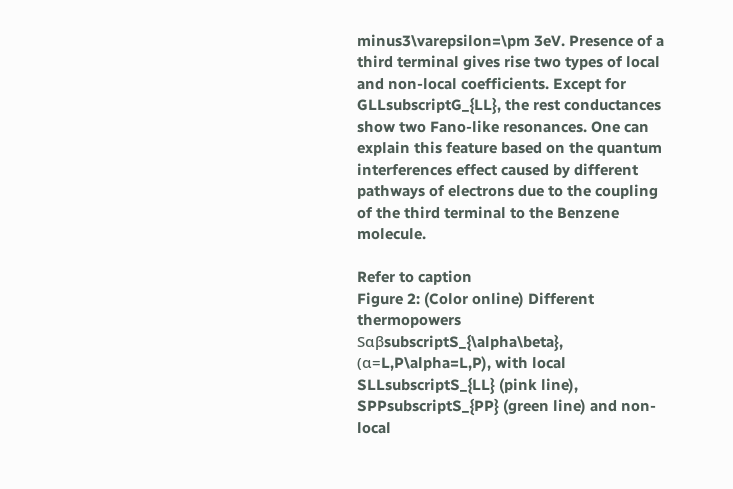minus3\varepsilon=\pm 3eV. Presence of a third terminal gives rise two types of local and non-local coefficients. Except for GLLsubscriptG_{LL}, the rest conductances show two Fano-like resonances. One can explain this feature based on the quantum interferences effect caused by different pathways of electrons due to the coupling of the third terminal to the Benzene molecule.

Refer to caption
Figure 2: (Color online) Different thermopowers SαβsubscriptS_{\alpha\beta}, (α=L,P\alpha=L,P), with local SLLsubscriptS_{LL} (pink line), SPPsubscriptS_{PP} (green line) and non-local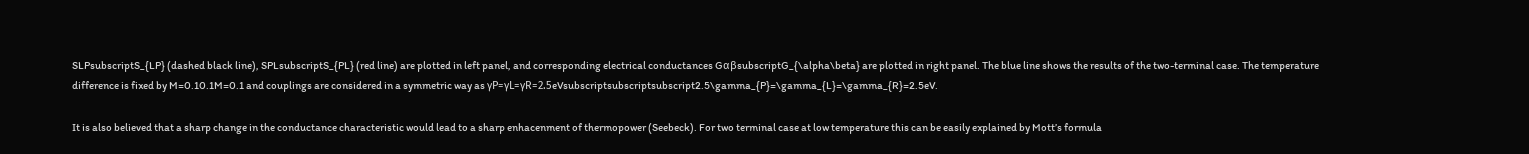SLPsubscriptS_{LP} (dashed black line), SPLsubscriptS_{PL} (red line) are plotted in left panel, and corresponding electrical conductances GαβsubscriptG_{\alpha\beta} are plotted in right panel. The blue line shows the results of the two-terminal case. The temperature difference is fixed by M=0.10.1M=0.1 and couplings are considered in a symmetric way as γP=γL=γR=2.5eVsubscriptsubscriptsubscript2.5\gamma_{P}=\gamma_{L}=\gamma_{R}=2.5eV.

It is also believed that a sharp change in the conductance characteristic would lead to a sharp enhacenment of thermopower (Seebeck). For two terminal case at low temperature this can be easily explained by Mott’s formula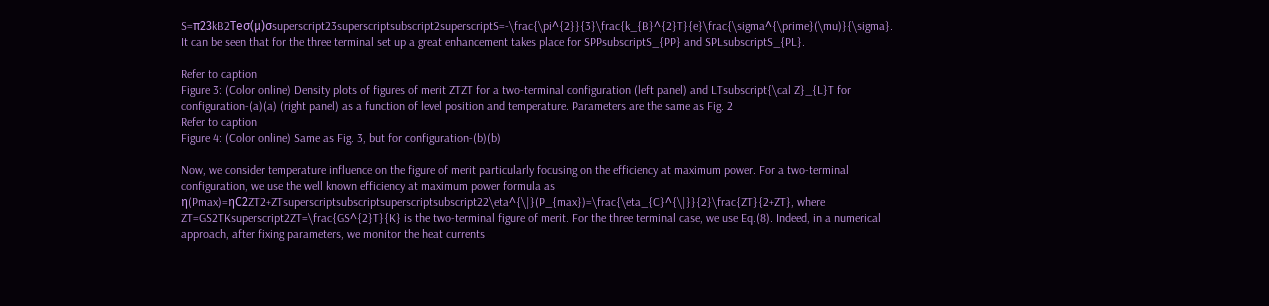S=π23kB2Teσ(μ)σsuperscript23superscriptsubscript2superscriptS=-\frac{\pi^{2}}{3}\frac{k_{B}^{2}T}{e}\frac{\sigma^{\prime}(\mu)}{\sigma}. It can be seen that for the three terminal set up a great enhancement takes place for SPPsubscriptS_{PP} and SPLsubscriptS_{PL}.

Refer to caption
Figure 3: (Color online) Density plots of figures of merit ZTZT for a two-terminal configuration (left panel) and LTsubscript{\cal Z}_{L}T for configuration-(a)(a) (right panel) as a function of level position and temperature. Parameters are the same as Fig. 2
Refer to caption
Figure 4: (Color online) Same as Fig. 3, but for configuration-(b)(b)

Now, we consider temperature influence on the figure of merit particularly focusing on the efficiency at maximum power. For a two-terminal configuration, we use the well known efficiency at maximum power formula as η(Pmax)=ηC2ZT2+ZTsuperscriptsubscriptsuperscriptsubscript22\eta^{\|}(P_{max})=\frac{\eta_{C}^{\|}}{2}\frac{ZT}{2+ZT}, where ZT=GS2TKsuperscript2ZT=\frac{GS^{2}T}{K} is the two-terminal figure of merit. For the three terminal case, we use Eq.(8). Indeed, in a numerical approach, after fixing parameters, we monitor the heat currents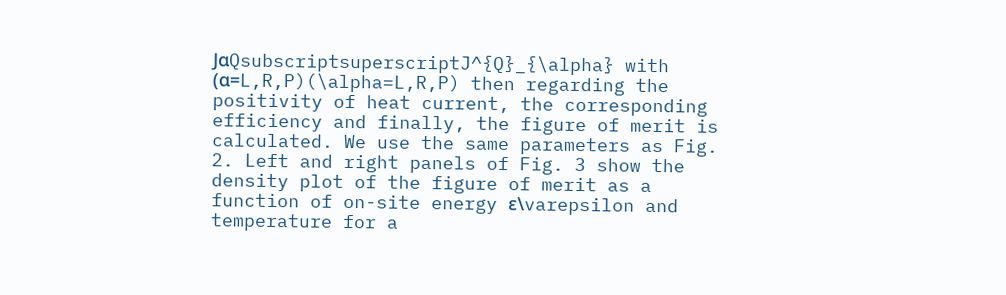JαQsubscriptsuperscriptJ^{Q}_{\alpha} with (α=L,R,P)(\alpha=L,R,P) then regarding the positivity of heat current, the corresponding efficiency and finally, the figure of merit is calculated. We use the same parameters as Fig. 2. Left and right panels of Fig. 3 show the density plot of the figure of merit as a function of on-site energy ε\varepsilon and temperature for a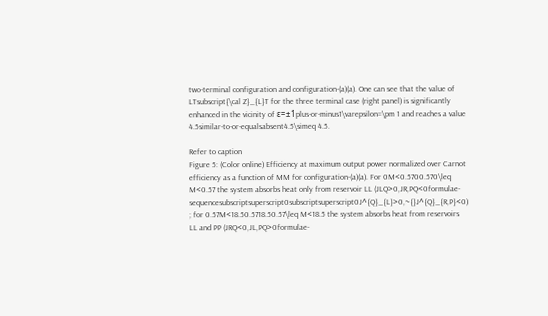two-terminal configuration and configuration-(a)(a). One can see that the value of LTsubscript{\cal Z}_{L}T for the three terminal case (right panel) is significantly enhanced in the vicinity of ε=±1plus-or-minus1\varepsilon=\pm 1 and reaches a value 4.5similar-to-or-equalsabsent4.5\simeq 4.5.

Refer to caption
Figure 5: (Color online) Efficiency at maximum output power normalized over Carnot efficiency as a function of MM for configuration-(a)(a). For 0M<0.5700.570\leq M<0.57 the system absorbs heat only from reservoir LL (JLQ>0,JR,PQ<0formulae-sequencesubscriptsuperscript0subscriptsuperscript0J^{Q}_{L}>0,~{}J^{Q}_{R,P}<0) ; for 0.57M<18.50.5718.50.57\leq M<18.5 the system absorbs heat from reservoirs LL and PP (JRQ<0,JL,PQ>0formulae-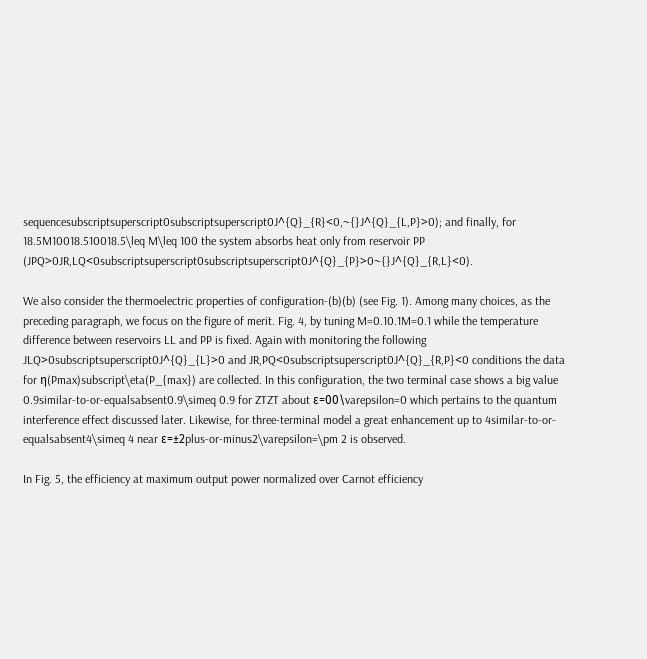sequencesubscriptsuperscript0subscriptsuperscript0J^{Q}_{R}<0,~{}J^{Q}_{L,P}>0); and finally, for 18.5M10018.510018.5\leq M\leq 100 the system absorbs heat only from reservoir PP (JPQ>0JR,LQ<0subscriptsuperscript0subscriptsuperscript0J^{Q}_{P}>0~{}J^{Q}_{R,L}<0).

We also consider the thermoelectric properties of configuration-(b)(b) (see Fig. 1). Among many choices, as the preceding paragraph, we focus on the figure of merit. Fig. 4, by tuning M=0.10.1M=0.1 while the temperature difference between reservoirs LL and PP is fixed. Again with monitoring the following JLQ>0subscriptsuperscript0J^{Q}_{L}>0 and JR,PQ<0subscriptsuperscript0J^{Q}_{R,P}<0 conditions the data for η(Pmax)subscript\eta(P_{max}) are collected. In this configuration, the two terminal case shows a big value 0.9similar-to-or-equalsabsent0.9\simeq 0.9 for ZTZT about ε=00\varepsilon=0 which pertains to the quantum interference effect discussed later. Likewise, for three-terminal model a great enhancement up to 4similar-to-or-equalsabsent4\simeq 4 near ε=±2plus-or-minus2\varepsilon=\pm 2 is observed.

In Fig. 5, the efficiency at maximum output power normalized over Carnot efficiency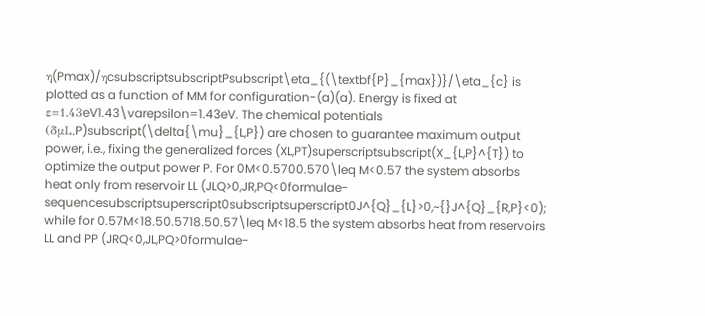η(Pmax)/ηcsubscriptsubscriptPsubscript\eta_{(\textbf{P}_{max})}/\eta_{c} is plotted as a function of MM for configuration-(a)(a). Energy is fixed at ε=1.43eV1.43\varepsilon=1.43eV. The chemical potentials (δμL,P)subscript(\delta{\mu}_{L,P}) are chosen to guarantee maximum output power, i.e., fixing the generalized forces (XL,PT)superscriptsubscript(X_{L,P}^{T}) to optimize the output power P. For 0M<0.5700.570\leq M<0.57 the system absorbs heat only from reservoir LL (JLQ>0,JR,PQ<0formulae-sequencesubscriptsuperscript0subscriptsuperscript0J^{Q}_{L}>0,~{}J^{Q}_{R,P}<0); while for 0.57M<18.50.5718.50.57\leq M<18.5 the system absorbs heat from reservoirs LL and PP (JRQ<0,JL,PQ>0formulae-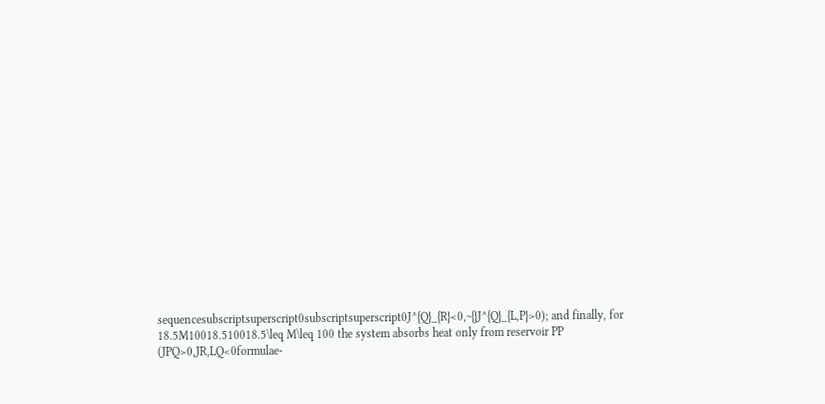sequencesubscriptsuperscript0subscriptsuperscript0J^{Q}_{R}<0,~{}J^{Q}_{L,P}>0); and finally, for 18.5M10018.510018.5\leq M\leq 100 the system absorbs heat only from reservoir PP (JPQ>0,JR,LQ<0formulae-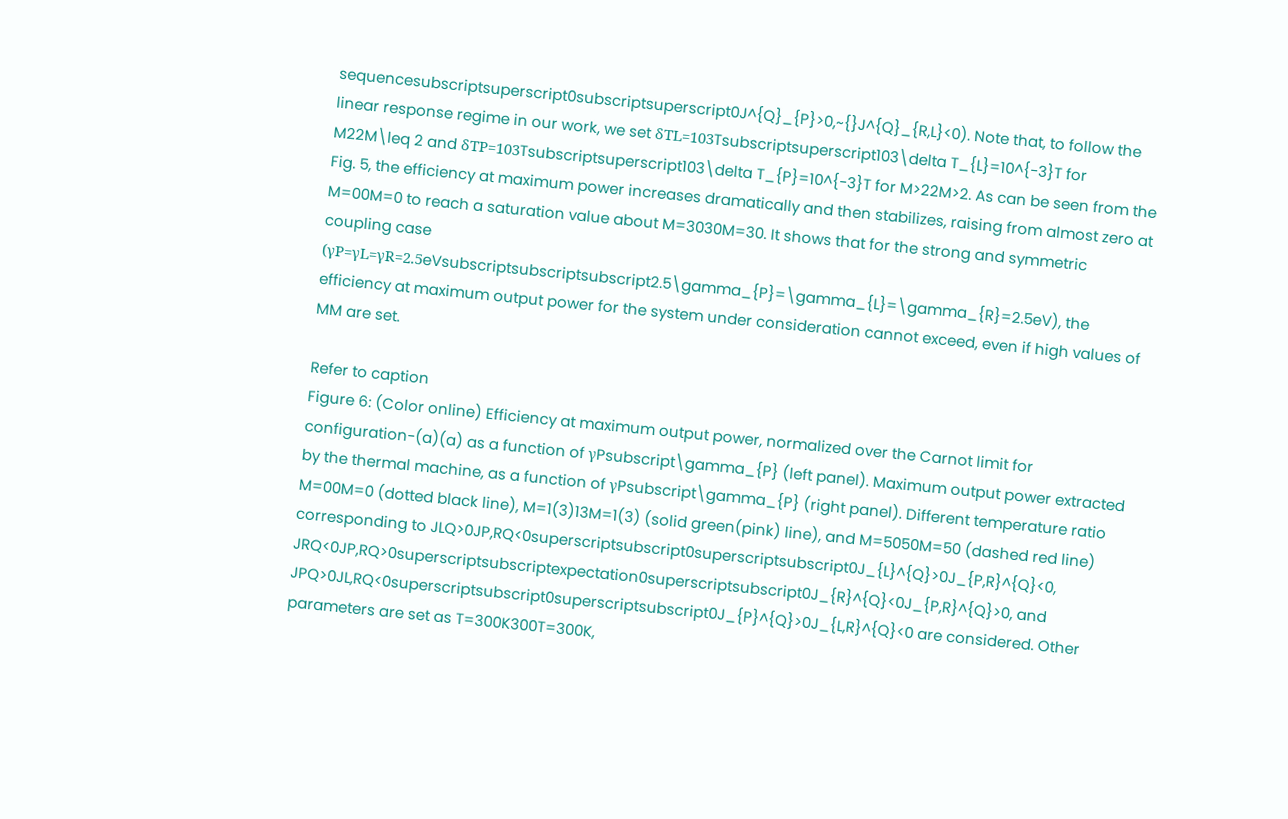sequencesubscriptsuperscript0subscriptsuperscript0J^{Q}_{P}>0,~{}J^{Q}_{R,L}<0). Note that, to follow the linear response regime in our work, we set δTL=103Tsubscriptsuperscript103\delta T_{L}=10^{-3}T for M22M\leq 2 and δTP=103Tsubscriptsuperscript103\delta T_{P}=10^{-3}T for M>22M>2. As can be seen from the Fig. 5, the efficiency at maximum power increases dramatically and then stabilizes, raising from almost zero at M=00M=0 to reach a saturation value about M=3030M=30. It shows that for the strong and symmetric coupling case (γP=γL=γR=2.5eVsubscriptsubscriptsubscript2.5\gamma_{P}=\gamma_{L}=\gamma_{R}=2.5eV), the efficiency at maximum output power for the system under consideration cannot exceed, even if high values of MM are set.

Refer to caption
Figure 6: (Color online) Efficiency at maximum output power, normalized over the Carnot limit for configuration-(a)(a) as a function of γPsubscript\gamma_{P} (left panel). Maximum output power extracted by the thermal machine, as a function of γPsubscript\gamma_{P} (right panel). Different temperature ratio M=00M=0 (dotted black line), M=1(3)13M=1(3) (solid green(pink) line), and M=5050M=50 (dashed red line) corresponding to JLQ>0JP,RQ<0superscriptsubscript0superscriptsubscript0J_{L}^{Q}>0J_{P,R}^{Q}<0, JRQ<0JP,RQ>0superscriptsubscriptexpectation0superscriptsubscript0J_{R}^{Q}<0J_{P,R}^{Q}>0, and JPQ>0JL,RQ<0superscriptsubscript0superscriptsubscript0J_{P}^{Q}>0J_{L,R}^{Q}<0 are considered. Other parameters are set as T=300K300T=300K,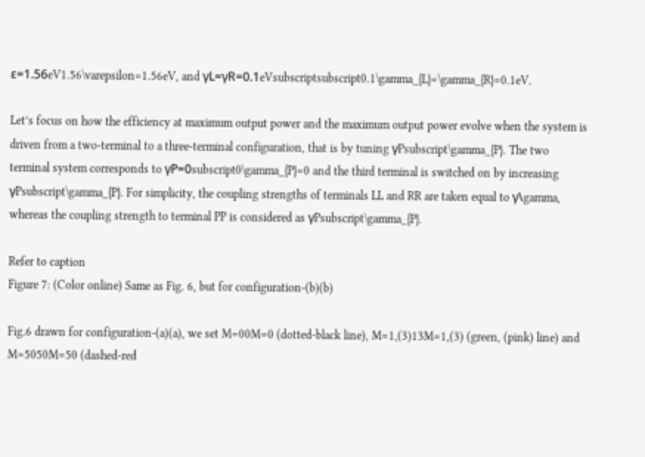ε=1.56eV1.56\varepsilon=1.56eV, and γL=γR=0.1eVsubscriptsubscript0.1\gamma_{L}=\gamma_{R}=0.1eV.

Let’s focus on how the efficiency at maximum output power and the maximum output power evolve when the system is driven from a two-terminal to a three-terminal configuration, that is by tuning γPsubscript\gamma_{P}. The two terminal system corresponds to γP=0subscript0\gamma_{P}=0 and the third terminal is switched on by increasing γPsubscript\gamma_{P}. For simplicity, the coupling strengths of terminals LL and RR are taken equal to γ\gamma, whereas the coupling strength to terminal PP is considered as γPsubscript\gamma_{P}.

Refer to caption
Figure 7: (Color online) Same as Fig. 6, but for configuration-(b)(b)

Fig.6 drawn for configuration-(a)(a), we set M=00M=0 (dotted-black line), M=1,(3)13M=1,(3) (green, (pink) line) and M=5050M=50 (dashed-red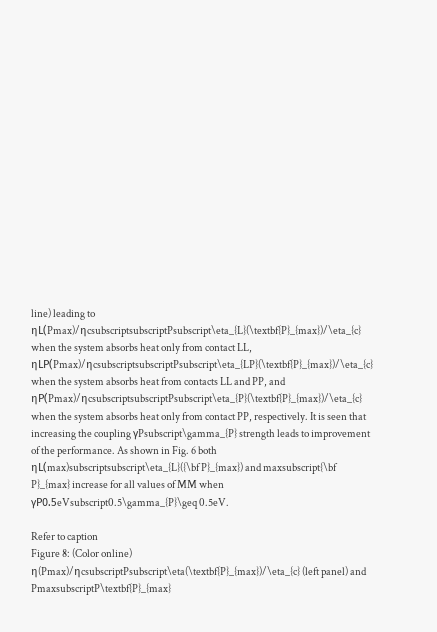line) leading to ηL(Pmax)/ηcsubscriptsubscriptPsubscript\eta_{L}(\textbf{P}_{max})/\eta_{c} when the system absorbs heat only from contact LL, ηLP(Pmax)/ηcsubscriptsubscriptPsubscript\eta_{LP}(\textbf{P}_{max})/\eta_{c} when the system absorbs heat from contacts LL and PP, and ηP(Pmax)/ηcsubscriptsubscriptPsubscript\eta_{P}(\textbf{P}_{max})/\eta_{c} when the system absorbs heat only from contact PP, respectively. It is seen that increasing the coupling γPsubscript\gamma_{P} strength leads to improvement of the performance. As shown in Fig. 6 both ηL(max)subscriptsubscript\eta_{L}({\bf P}_{max}) and maxsubscript{\bf P}_{max} increase for all values of MM when γP0.5eVsubscript0.5\gamma_{P}\geq 0.5eV.

Refer to caption
Figure 8: (Color online) η(Pmax)/ηcsubscriptPsubscript\eta(\textbf{P}_{max})/\eta_{c} (left panel) and PmaxsubscriptP\textbf{P}_{max}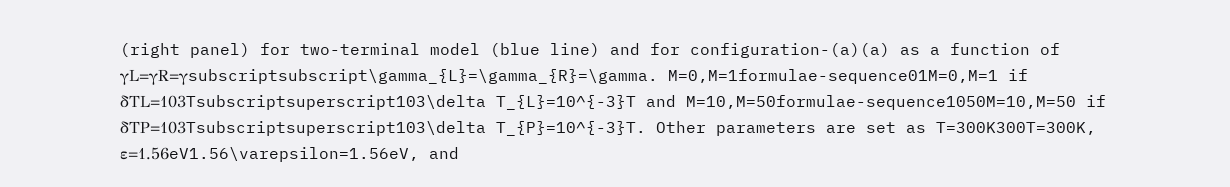(right panel) for two-terminal model (blue line) and for configuration-(a)(a) as a function of γL=γR=γsubscriptsubscript\gamma_{L}=\gamma_{R}=\gamma. M=0,M=1formulae-sequence01M=0,M=1 if δTL=103Tsubscriptsuperscript103\delta T_{L}=10^{-3}T and M=10,M=50formulae-sequence1050M=10,M=50 if δTP=103Tsubscriptsuperscript103\delta T_{P}=10^{-3}T. Other parameters are set as T=300K300T=300K, ε=1.56eV1.56\varepsilon=1.56eV, and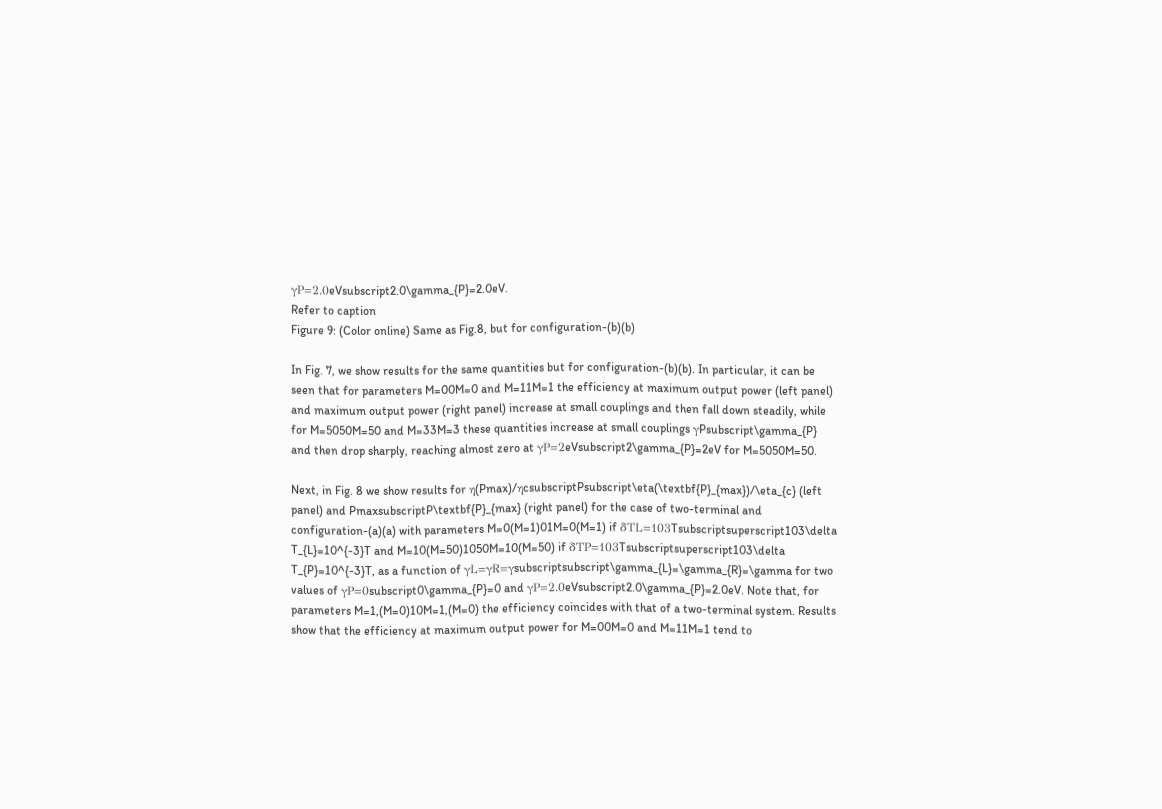γP=2.0eVsubscript2.0\gamma_{P}=2.0eV.
Refer to caption
Figure 9: (Color online) Same as Fig.8, but for configuration-(b)(b)

In Fig. 7, we show results for the same quantities but for configuration-(b)(b). In particular, it can be seen that for parameters M=00M=0 and M=11M=1 the efficiency at maximum output power (left panel) and maximum output power (right panel) increase at small couplings and then fall down steadily, while for M=5050M=50 and M=33M=3 these quantities increase at small couplings γPsubscript\gamma_{P} and then drop sharply, reaching almost zero at γP=2eVsubscript2\gamma_{P}=2eV for M=5050M=50.

Next, in Fig. 8 we show results for η(Pmax)/ηcsubscriptPsubscript\eta(\textbf{P}_{max})/\eta_{c} (left panel) and PmaxsubscriptP\textbf{P}_{max} (right panel) for the case of two-terminal and configuration-(a)(a) with parameters M=0(M=1)01M=0(M=1) if δTL=103Tsubscriptsuperscript103\delta T_{L}=10^{-3}T and M=10(M=50)1050M=10(M=50) if δTP=103Tsubscriptsuperscript103\delta T_{P}=10^{-3}T, as a function of γL=γR=γsubscriptsubscript\gamma_{L}=\gamma_{R}=\gamma for two values of γP=0subscript0\gamma_{P}=0 and γP=2.0eVsubscript2.0\gamma_{P}=2.0eV. Note that, for parameters M=1,(M=0)10M=1,(M=0) the efficiency coincides with that of a two-terminal system. Results show that the efficiency at maximum output power for M=00M=0 and M=11M=1 tend to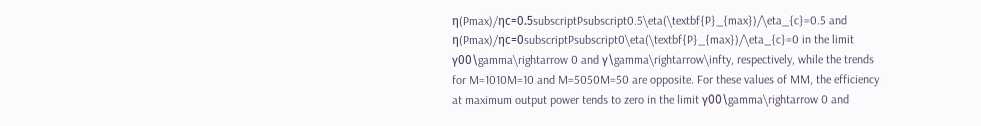η(Pmax)/ηc=0.5subscriptPsubscript0.5\eta(\textbf{P}_{max})/\eta_{c}=0.5 and η(Pmax)/ηc=0subscriptPsubscript0\eta(\textbf{P}_{max})/\eta_{c}=0 in the limit γ00\gamma\rightarrow 0 and γ\gamma\rightarrow\infty, respectively, while the trends for M=1010M=10 and M=5050M=50 are opposite. For these values of MM, the efficiency at maximum output power tends to zero in the limit γ00\gamma\rightarrow 0 and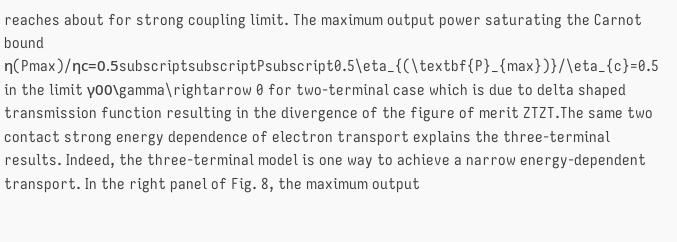reaches about for strong coupling limit. The maximum output power saturating the Carnot bound η(Pmax)/ηc=0.5subscriptsubscriptPsubscript0.5\eta_{(\textbf{P}_{max})}/\eta_{c}=0.5 in the limit γ00\gamma\rightarrow 0 for two-terminal case which is due to delta shaped transmission function resulting in the divergence of the figure of merit ZTZT.The same two contact strong energy dependence of electron transport explains the three-terminal results. Indeed, the three-terminal model is one way to achieve a narrow energy-dependent transport. In the right panel of Fig. 8, the maximum output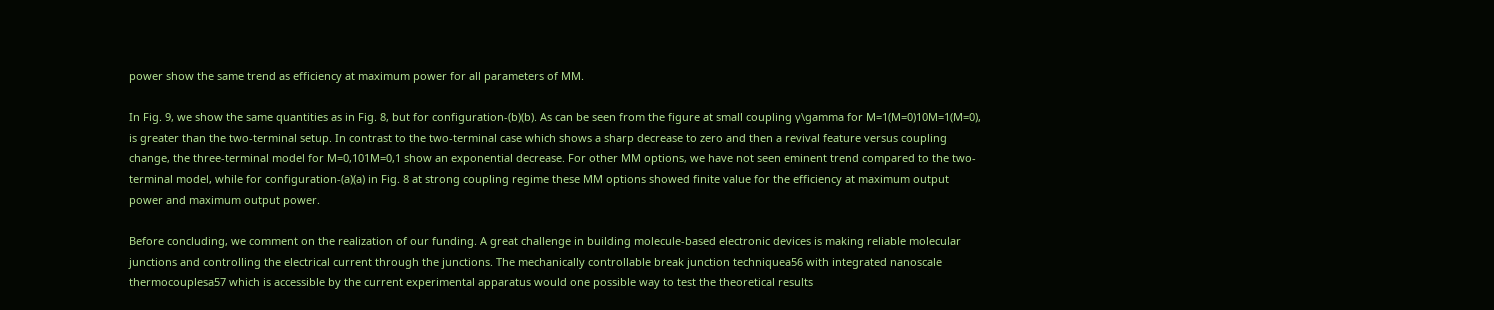power show the same trend as efficiency at maximum power for all parameters of MM.

In Fig. 9, we show the same quantities as in Fig. 8, but for configuration-(b)(b). As can be seen from the figure at small coupling γ\gamma for M=1(M=0)10M=1(M=0), is greater than the two-terminal setup. In contrast to the two-terminal case which shows a sharp decrease to zero and then a revival feature versus coupling change, the three-terminal model for M=0,101M=0,1 show an exponential decrease. For other MM options, we have not seen eminent trend compared to the two-terminal model, while for configuration-(a)(a) in Fig. 8 at strong coupling regime these MM options showed finite value for the efficiency at maximum output power and maximum output power.

Before concluding, we comment on the realization of our funding. A great challenge in building molecule-based electronic devices is making reliable molecular junctions and controlling the electrical current through the junctions. The mechanically controllable break junction techniquea56 with integrated nanoscale thermocouplesa57 which is accessible by the current experimental apparatus would one possible way to test the theoretical results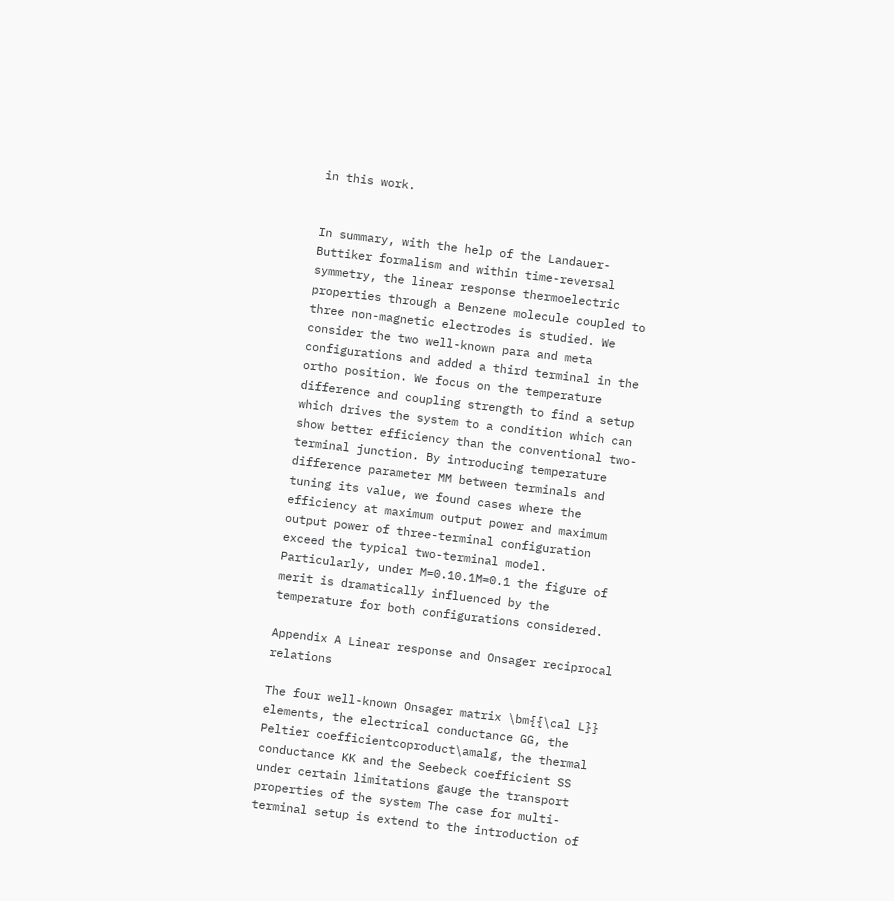in this work.


In summary, with the help of the Landauer-Buttiker formalism and within time-reversal symmetry, the linear response thermoelectric properties through a Benzene molecule coupled to three non-magnetic electrodes is studied. We consider the two well-known para and meta configurations and added a third terminal in the ortho position. We focus on the temperature difference and coupling strength to find a setup which drives the system to a condition which can show better efficiency than the conventional two-terminal junction. By introducing temperature difference parameter MM between terminals and tuning its value, we found cases where the efficiency at maximum output power and maximum output power of three-terminal configuration exceed the typical two-terminal model. Particularly, under M=0.10.1M=0.1 the figure of merit is dramatically influenced by the temperature for both configurations considered.

Appendix A Linear response and Onsager reciprocal relations

The four well-known Onsager matrix \bm{{\cal L}} elements, the electrical conductance GG, the Peltier coefficientcoproduct\amalg, the thermal conductance KK and the Seebeck coefficient SS under certain limitations gauge the transport properties of the system The case for multi-terminal setup is extend to the introduction of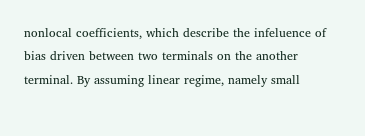nonlocal coefficients, which describe the infeluence of bias driven between two terminals on the another terminal. By assuming linear regime, namely small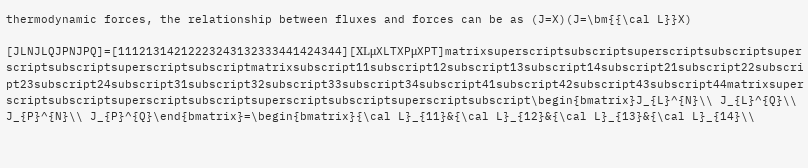thermodynamic forces, the relationship between fluxes and forces can be as (J=X)(J=\bm{{\cal L}}X)

[JLNJLQJPNJPQ]=[11121314212223243132333441424344][XLμXLTXPμXPT]matrixsuperscriptsubscriptsuperscriptsubscriptsuperscriptsubscriptsuperscriptsubscriptmatrixsubscript11subscript12subscript13subscript14subscript21subscript22subscript23subscript24subscript31subscript32subscript33subscript34subscript41subscript42subscript43subscript44matrixsuperscriptsubscriptsuperscriptsubscriptsuperscriptsubscriptsuperscriptsubscript\begin{bmatrix}J_{L}^{N}\\ J_{L}^{Q}\\ J_{P}^{N}\\ J_{P}^{Q}\end{bmatrix}=\begin{bmatrix}{\cal L}_{11}&{\cal L}_{12}&{\cal L}_{13}&{\cal L}_{14}\\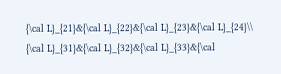{\cal L}_{21}&{\cal L}_{22}&{\cal L}_{23}&{\cal L}_{24}\\ {\cal L}_{31}&{\cal L}_{32}&{\cal L}_{33}&{\cal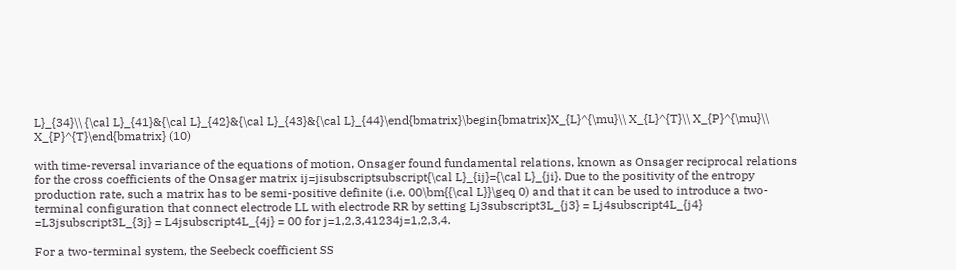L}_{34}\\ {\cal L}_{41}&{\cal L}_{42}&{\cal L}_{43}&{\cal L}_{44}\end{bmatrix}\begin{bmatrix}X_{L}^{\mu}\\ X_{L}^{T}\\ X_{P}^{\mu}\\ X_{P}^{T}\end{bmatrix} (10)

with time-reversal invariance of the equations of motion, Onsager found fundamental relations, known as Onsager reciprocal relations for the cross coefficients of the Onsager matrix ij=jisubscriptsubscript{\cal L}_{ij}={\cal L}_{ji}. Due to the positivity of the entropy production rate, such a matrix has to be semi-positive definite (i.e. 00\bm{{\cal L}}\geq 0) and that it can be used to introduce a two-terminal configuration that connect electrode LL with electrode RR by setting Lj3subscript3L_{j3} = Lj4subscript4L_{j4} =L3jsubscript3L_{3j} = L4jsubscript4L_{4j} = 00 for j=1,2,3,41234j=1,2,3,4.

For a two-terminal system, the Seebeck coefficient SS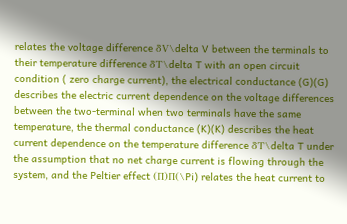relates the voltage difference δV\delta V between the terminals to their temperature difference δT\delta T with an open circuit condition ( zero charge current), the electrical conductance (G)(G) describes the electric current dependence on the voltage differences between the two-terminal when two terminals have the same temperature, the thermal conductance (K)(K) describes the heat current dependence on the temperature difference δT\delta T under the assumption that no net charge current is flowing through the system, and the Peltier effect (Π)Π(\Pi) relates the heat current to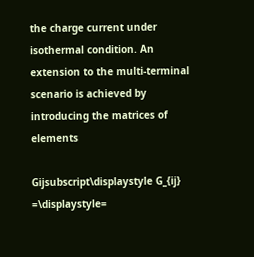the charge current under isothermal condition. An extension to the multi-terminal scenario is achieved by introducing the matrices of elements

Gijsubscript\displaystyle G_{ij} =\displaystyle=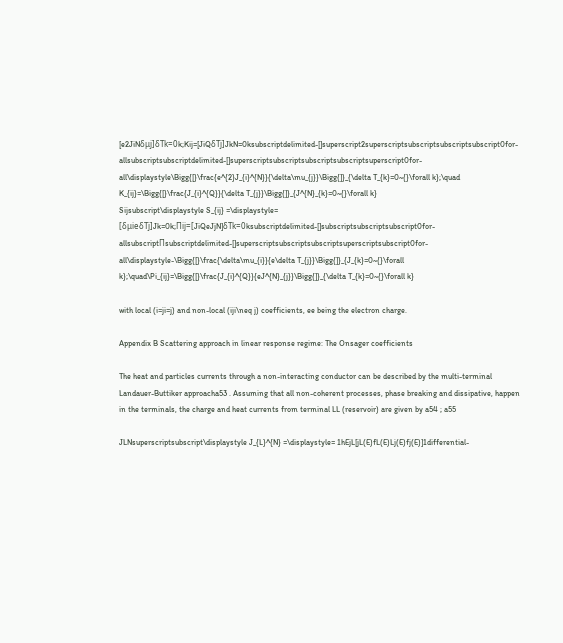[e2JiNδμj]δTk=0k;Kij=[JiQδTj]JkN=0ksubscriptdelimited-[]superscript2superscriptsubscriptsubscriptsubscript0for-allsubscriptsubscriptdelimited-[]superscriptsubscriptsubscriptsubscriptsuperscript0for-all\displaystyle\Bigg{[}\frac{e^{2}J_{i}^{N}}{\delta\mu_{j}}\Bigg{]}_{\delta T_{k}=0~{}\forall k};\quad K_{ij}=\Bigg{[}\frac{J_{i}^{Q}}{\delta T_{j}}\Bigg{]}_{J^{N}_{k}=0~{}\forall k}
Sijsubscript\displaystyle S_{ij} =\displaystyle= [δμieδTj]Jk=0k;Πij=[JiQeJjN]δTk=0ksubscriptdelimited-[]subscriptsubscriptsubscript0for-allsubscriptΠsubscriptdelimited-[]superscriptsubscriptsubscriptsuperscriptsubscript0for-all\displaystyle-\Bigg{[}\frac{\delta\mu_{i}}{e\delta T_{j}}\Bigg{]}_{J_{k}=0~{}\forall k};\quad\Pi_{ij}=\Bigg{[}\frac{J_{i}^{Q}}{eJ^{N}_{j}}\Bigg{]}_{\delta T_{k}=0~{}\forall k}

with local (i=ji=j) and non-local (iji\neq j) coefficients, ee being the electron charge.

Appendix B Scattering approach in linear response regime: The Onsager coefficients

The heat and particles currents through a non-interacting conductor can be described by the multi-terminal Landauer-Buttiker approacha53 . Assuming that all non-coherent processes, phase breaking and dissipative, happen in the terminals, the charge and heat currents from terminal LL (reservoir) are given by a54 ; a55

JLNsuperscriptsubscript\displaystyle J_{L}^{N} =\displaystyle= 1hEjL[jL(E)fL(E)Lj(E)fj(E)]1differential-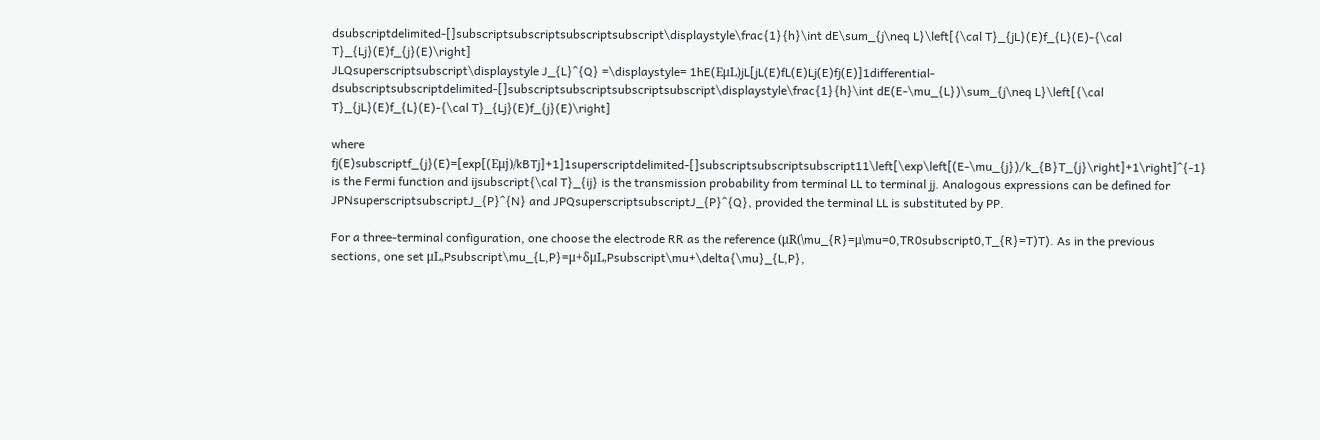dsubscriptdelimited-[]subscriptsubscriptsubscriptsubscript\displaystyle\frac{1}{h}\int dE\sum_{j\neq L}\left[{\cal T}_{jL}(E)f_{L}(E)-{\cal T}_{Lj}(E)f_{j}(E)\right]
JLQsuperscriptsubscript\displaystyle J_{L}^{Q} =\displaystyle= 1hE(EμL)jL[jL(E)fL(E)Lj(E)fj(E)]1differential-dsubscriptsubscriptdelimited-[]subscriptsubscriptsubscriptsubscript\displaystyle\frac{1}{h}\int dE(E-\mu_{L})\sum_{j\neq L}\left[{\cal T}_{jL}(E)f_{L}(E)-{\cal T}_{Lj}(E)f_{j}(E)\right]

where fj(E)subscriptf_{j}(E)=[exp[(Eμj)/kBTj]+1]1superscriptdelimited-[]subscriptsubscriptsubscript11\left[\exp\left[(E-\mu_{j})/k_{B}T_{j}\right]+1\right]^{-1} is the Fermi function and ijsubscript{\cal T}_{ij} is the transmission probability from terminal LL to terminal jj. Analogous expressions can be defined for JPNsuperscriptsubscriptJ_{P}^{N} and JPQsuperscriptsubscriptJ_{P}^{Q}, provided the terminal LL is substituted by PP.

For a three-terminal configuration, one choose the electrode RR as the reference (μR(\mu_{R}=μ\mu=0,TR0subscript0,T_{R}=T)T). As in the previous sections, one set μL,Psubscript\mu_{L,P}=μ+δμL,Psubscript\mu+\delta{\mu}_{L,P},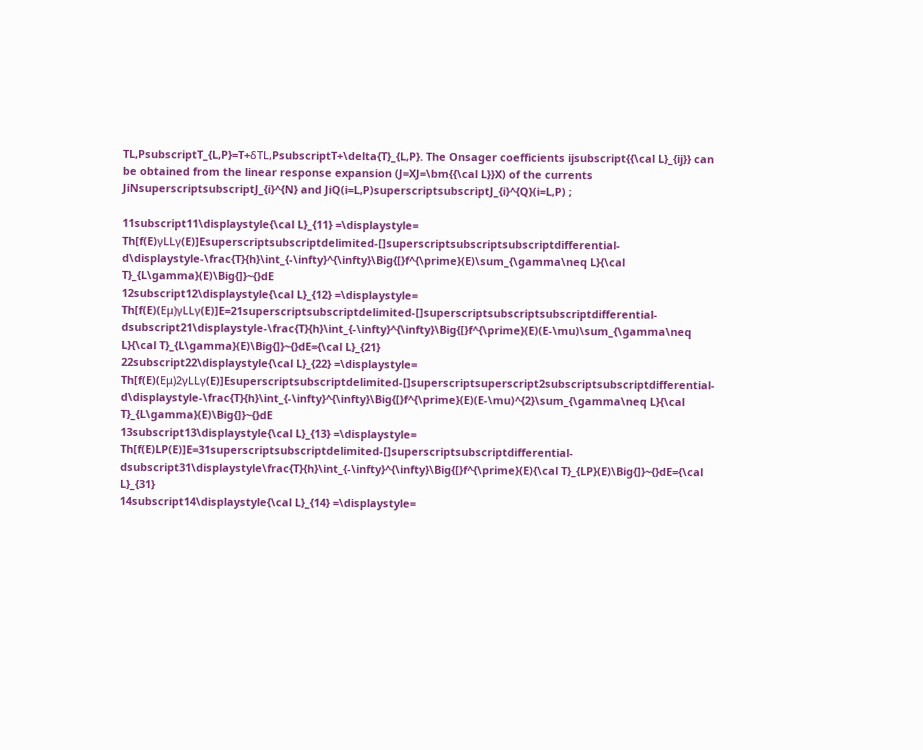TL,PsubscriptT_{L,P}=T+δTL,PsubscriptT+\delta{T}_{L,P}. The Onsager coefficients ijsubscript{{\cal L}_{ij}} can be obtained from the linear response expansion (J=XJ=\bm{{\cal L}}X) of the currents JiNsuperscriptsubscriptJ_{i}^{N} and JiQ(i=L,P)superscriptsubscriptJ_{i}^{Q}(i=L,P) ;

11subscript11\displaystyle{\cal L}_{11} =\displaystyle= Th[f(E)γLLγ(E)]Esuperscriptsubscriptdelimited-[]superscriptsubscriptsubscriptdifferential-d\displaystyle-\frac{T}{h}\int_{-\infty}^{\infty}\Big{[}f^{\prime}(E)\sum_{\gamma\neq L}{\cal T}_{L\gamma}(E)\Big{]}~{}dE
12subscript12\displaystyle{\cal L}_{12} =\displaystyle= Th[f(E)(Eμ)γLLγ(E)]E=21superscriptsubscriptdelimited-[]superscriptsubscriptsubscriptdifferential-dsubscript21\displaystyle-\frac{T}{h}\int_{-\infty}^{\infty}\Big{[}f^{\prime}(E)(E-\mu)\sum_{\gamma\neq L}{\cal T}_{L\gamma}(E)\Big{]}~{}dE={\cal L}_{21}
22subscript22\displaystyle{\cal L}_{22} =\displaystyle= Th[f(E)(Eμ)2γLLγ(E)]Esuperscriptsubscriptdelimited-[]superscriptsuperscript2subscriptsubscriptdifferential-d\displaystyle-\frac{T}{h}\int_{-\infty}^{\infty}\Big{[}f^{\prime}(E)(E-\mu)^{2}\sum_{\gamma\neq L}{\cal T}_{L\gamma}(E)\Big{]}~{}dE
13subscript13\displaystyle{\cal L}_{13} =\displaystyle= Th[f(E)LP(E)]E=31superscriptsubscriptdelimited-[]superscriptsubscriptdifferential-dsubscript31\displaystyle\frac{T}{h}\int_{-\infty}^{\infty}\Big{[}f^{\prime}(E){\cal T}_{LP}(E)\Big{]}~{}dE={\cal L}_{31}
14subscript14\displaystyle{\cal L}_{14} =\displaystyle=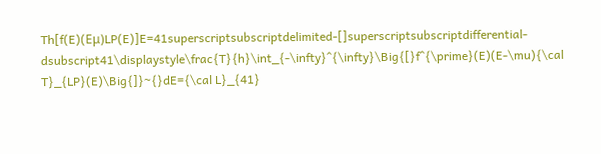Th[f(E)(Eμ)LP(E)]E=41superscriptsubscriptdelimited-[]superscriptsubscriptdifferential-dsubscript41\displaystyle\frac{T}{h}\int_{-\infty}^{\infty}\Big{[}f^{\prime}(E)(E-\mu){\cal T}_{LP}(E)\Big{]}~{}dE={\cal L}_{41}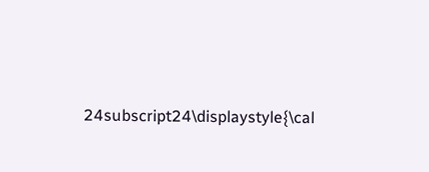24subscript24\displaystyle{\cal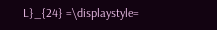L}_{24} =\displaystyle=